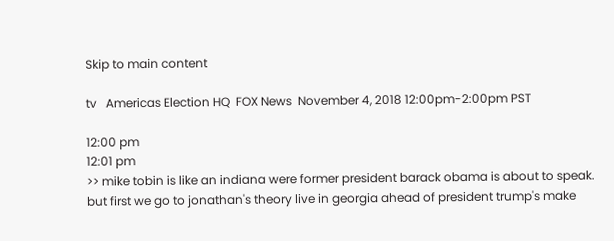Skip to main content

tv   Americas Election HQ  FOX News  November 4, 2018 12:00pm-2:00pm PST

12:00 pm
12:01 pm
>> mike tobin is like an indiana were former president barack obama is about to speak. but first we go to jonathan's theory live in georgia ahead of president trump's make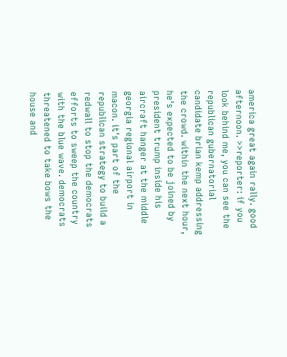america great again rally. good afternoon. >>reporter: if you look behind me, you can see the republican gubernatorial candidate brian kemp addressing the crowd. within the next hour, he's expected to be joined by president trump inside his aircraft hanger at the middle georgia regional airport in macon. it's part of the republican strategy to build a redwall to stop the democrats efforts to sweep the country with the blue wave. democrats threatened to take bows the house and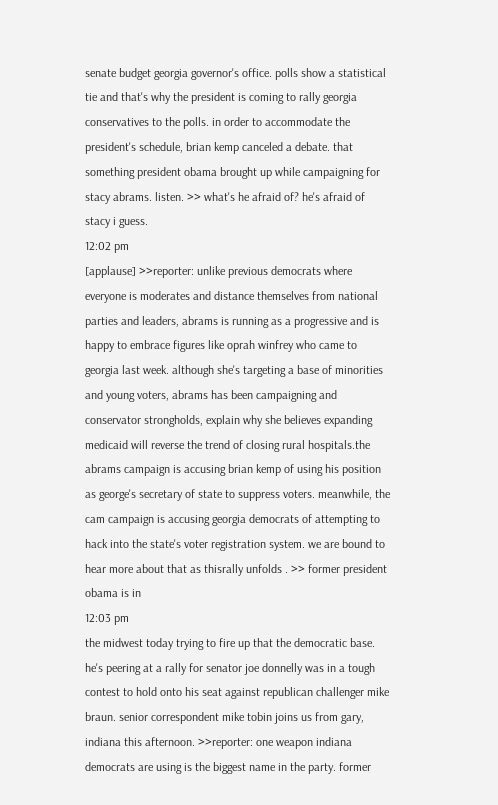senate budget georgia governor's office. polls show a statistical tie and that's why the president is coming to rally georgia conservatives to the polls. in order to accommodate the president's schedule, brian kemp canceled a debate. that something president obama brought up while campaigning for stacy abrams. listen. >> what's he afraid of? he's afraid of stacy i guess.
12:02 pm
[applause] >>reporter: unlike previous democrats where everyone is moderates and distance themselves from national parties and leaders, abrams is running as a progressive and is happy to embrace figures like oprah winfrey who came to georgia last week. although she's targeting a base of minorities and young voters, abrams has been campaigning and conservator strongholds, explain why she believes expanding medicaid will reverse the trend of closing rural hospitals.the abrams campaign is accusing brian kemp of using his position as george's secretary of state to suppress voters. meanwhile, the cam campaign is accusing georgia democrats of attempting to hack into the state's voter registration system. we are bound to hear more about that as thisrally unfolds . >> former president obama is in
12:03 pm
the midwest today trying to fire up that the democratic base. he's peering at a rally for senator joe donnelly was in a tough contest to hold onto his seat against republican challenger mike braun. senior correspondent mike tobin joins us from gary, indiana this afternoon. >>reporter: one weapon indiana democrats are using is the biggest name in the party. former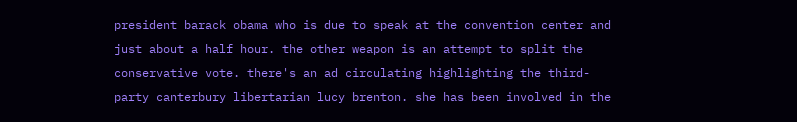president barack obama who is due to speak at the convention center and just about a half hour. the other weapon is an attempt to split the conservative vote. there's an ad circulating highlighting the third-party canterbury libertarian lucy brenton. she has been involved in the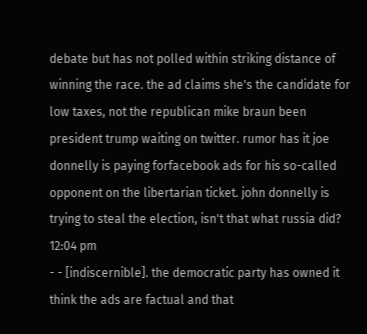debate but has not polled within striking distance of winning the race. the ad claims she's the candidate for low taxes, not the republican mike braun been president trump waiting on twitter. rumor has it joe donnelly is paying forfacebook ads for his so-called opponent on the libertarian ticket. john donnelly is trying to steal the election, isn't that what russia did?
12:04 pm
- - [indiscernible]. the democratic party has owned it think the ads are factual and that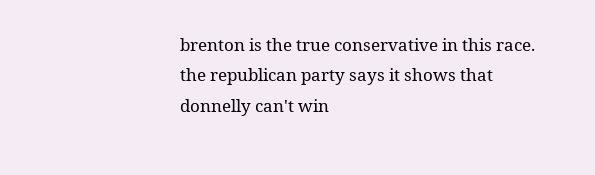brenton is the true conservative in this race. the republican party says it shows that donnelly can't win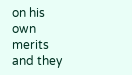on his own merits and they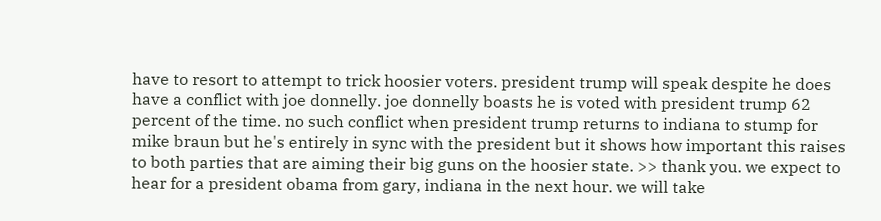have to resort to attempt to trick hoosier voters. president trump will speak despite he does have a conflict with joe donnelly. joe donnelly boasts he is voted with president trump 62 percent of the time. no such conflict when president trump returns to indiana to stump for mike braun but he's entirely in sync with the president but it shows how important this raises to both parties that are aiming their big guns on the hoosier state. >> thank you. we expect to hear for a president obama from gary, indiana in the next hour. we will take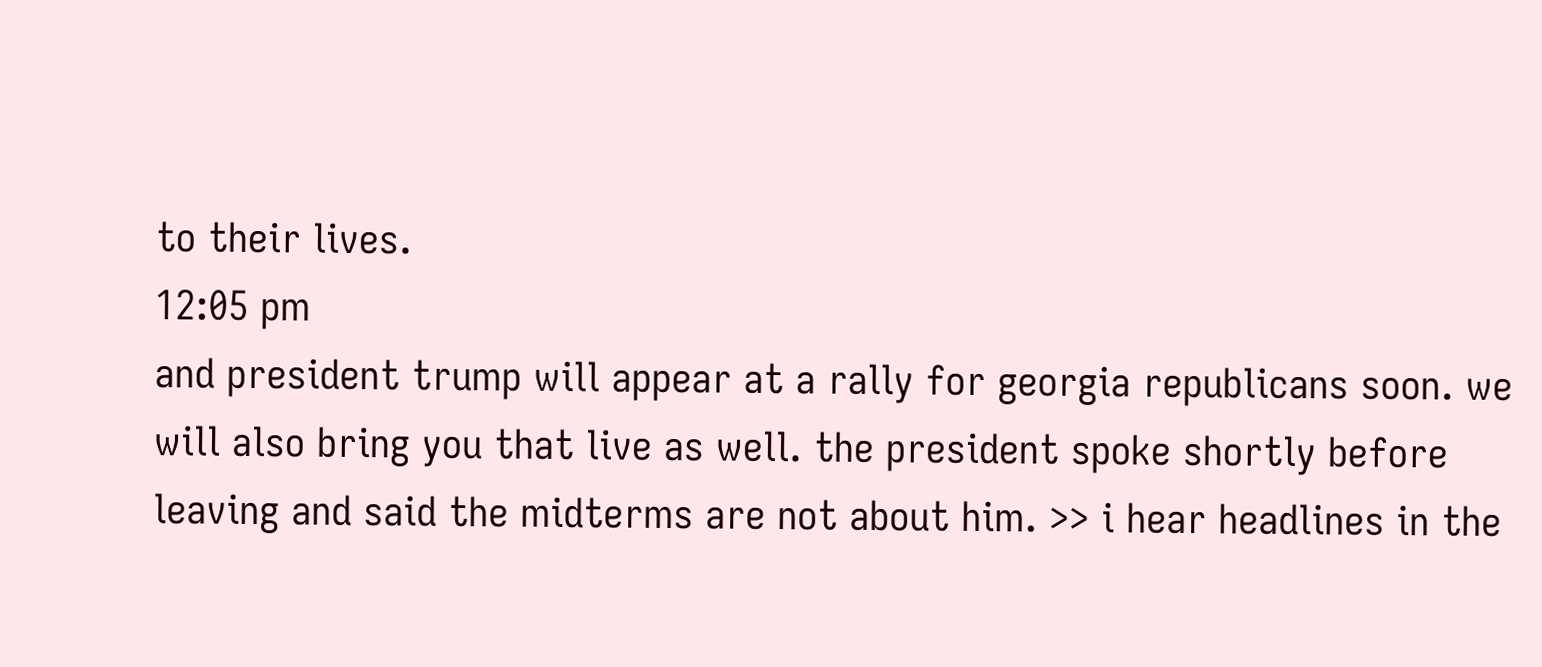to their lives.
12:05 pm
and president trump will appear at a rally for georgia republicans soon. we will also bring you that live as well. the president spoke shortly before leaving and said the midterms are not about him. >> i hear headlines in the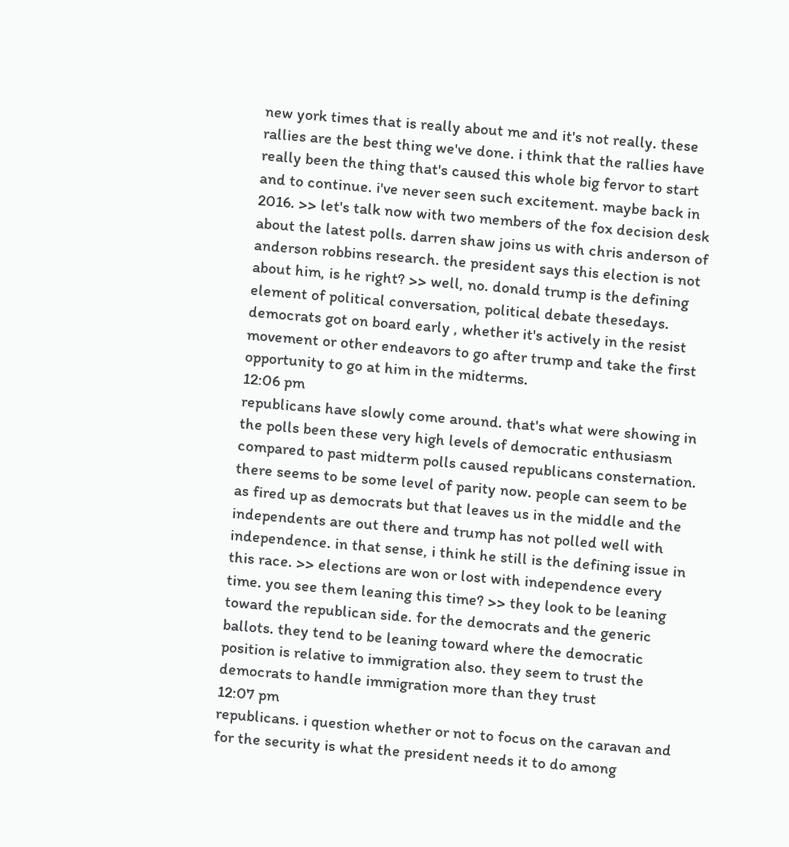new york times that is really about me and it's not really. these rallies are the best thing we've done. i think that the rallies have really been the thing that's caused this whole big fervor to start and to continue. i've never seen such excitement. maybe back in 2016. >> let's talk now with two members of the fox decision desk about the latest polls. darren shaw joins us with chris anderson of anderson robbins research. the president says this election is not about him, is he right? >> well, no. donald trump is the defining element of political conversation, political debate thesedays. democrats got on board early , whether it's actively in the resist movement or other endeavors to go after trump and take the first opportunity to go at him in the midterms.
12:06 pm
republicans have slowly come around. that's what were showing in the polls been these very high levels of democratic enthusiasm compared to past midterm polls caused republicans consternation. there seems to be some level of parity now. people can seem to be as fired up as democrats but that leaves us in the middle and the independents are out there and trump has not polled well with independence. in that sense, i think he still is the defining issue in this race. >> elections are won or lost with independence every time. you see them leaning this time? >> they look to be leaning toward the republican side. for the democrats and the generic ballots. they tend to be leaning toward where the democratic position is relative to immigration also. they seem to trust the democrats to handle immigration more than they trust
12:07 pm
republicans. i question whether or not to focus on the caravan and for the security is what the president needs it to do among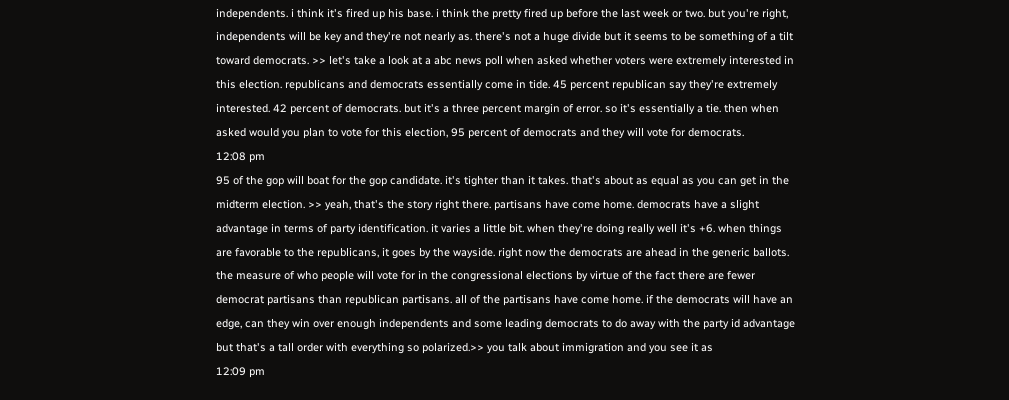independents. i think it's fired up his base. i think the pretty fired up before the last week or two. but you're right, independents will be key and they're not nearly as. there's not a huge divide but it seems to be something of a tilt toward democrats. >> let's take a look at a abc news poll when asked whether voters were extremely interested in this election. republicans and democrats essentially come in tide. 45 percent republican say they're extremely interested. 42 percent of democrats. but it's a three percent margin of error. so it's essentially a tie. then when asked would you plan to vote for this election, 95 percent of democrats and they will vote for democrats.
12:08 pm
95 of the gop will boat for the gop candidate. it's tighter than it takes. that's about as equal as you can get in the midterm election. >> yeah, that's the story right there. partisans have come home. democrats have a slight advantage in terms of party identification. it varies a little bit. when they're doing really well it's +6. when things are favorable to the republicans, it goes by the wayside. right now the democrats are ahead in the generic ballots. the measure of who people will vote for in the congressional elections by virtue of the fact there are fewer democrat partisans than republican partisans. all of the partisans have come home. if the democrats will have an edge, can they win over enough independents and some leading democrats to do away with the party id advantage but that's a tall order with everything so polarized.>> you talk about immigration and you see it as
12:09 pm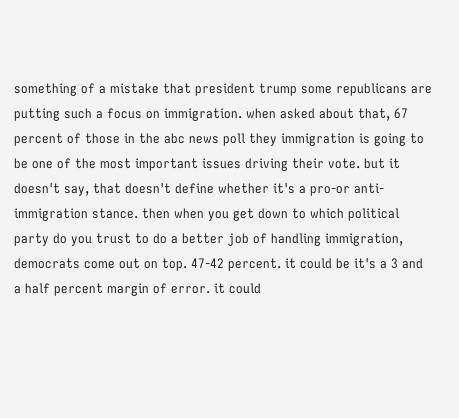something of a mistake that president trump some republicans are putting such a focus on immigration. when asked about that, 67 percent of those in the abc news poll they immigration is going to be one of the most important issues driving their vote. but it doesn't say, that doesn't define whether it's a pro-or anti-immigration stance. then when you get down to which political party do you trust to do a better job of handling immigration, democrats come out on top. 47-42 percent. it could be it's a 3 and a half percent margin of error. it could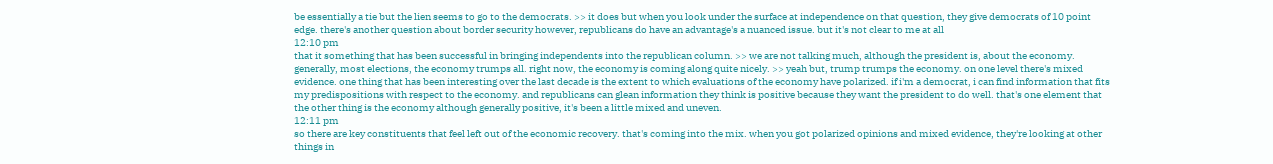be essentially a tie but the lien seems to go to the democrats. >> it does but when you look under the surface at independence on that question, they give democrats of 10 point edge. there's another question about border security however, republicans do have an advantage's a nuanced issue. but it's not clear to me at all
12:10 pm
that it something that has been successful in bringing independents into the republican column. >> we are not talking much, although the president is, about the economy. generally, most elections, the economy trumps all. right now, the economy is coming along quite nicely. >> yeah but, trump trumps the economy. on one level there's mixed evidence. one thing that has been interesting over the last decade is the extent to which evaluations of the economy have polarized. if i'm a democrat, i can find information that fits my predispositions with respect to the economy. and republicans can glean information they think is positive because they want the president to do well. that's one element that the other thing is the economy although generally positive, it's been a little mixed and uneven.
12:11 pm
so there are key constituents that feel left out of the economic recovery. that's coming into the mix. when you got polarized opinions and mixed evidence, they're looking at other things in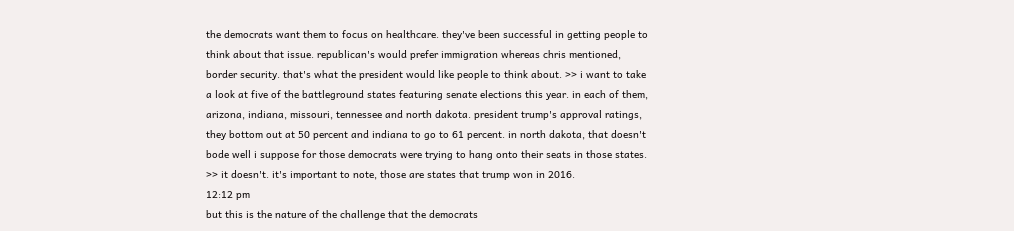the democrats want them to focus on healthcare. they've been successful in getting people to think about that issue. republican's would prefer immigration whereas chris mentioned, border security. that's what the president would like people to think about. >> i want to take a look at five of the battleground states featuring senate elections this year. in each of them, arizona, indiana, missouri, tennessee and north dakota. president trump's approval ratings, they bottom out at 50 percent and indiana to go to 61 percent. in north dakota, that doesn't bode well i suppose for those democrats were trying to hang onto their seats in those states. >> it doesn't. it's important to note, those are states that trump won in 2016.
12:12 pm
but this is the nature of the challenge that the democrats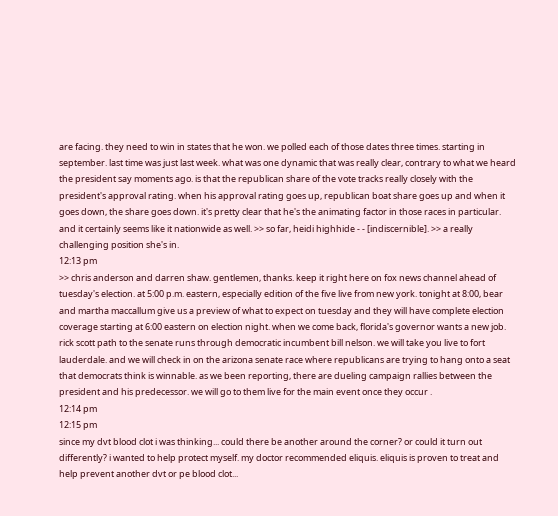are facing. they need to win in states that he won. we polled each of those dates three times. starting in september. last time was just last week. what was one dynamic that was really clear, contrary to what we heard the president say moments ago. is that the republican share of the vote tracks really closely with the president's approval rating. when his approval rating goes up, republican boat share goes up and when it goes down, the share goes down. it's pretty clear that he's the animating factor in those races in particular. and it certainly seems like it nationwide as well. >> so far, heidi highhide - - [indiscernible]. >> a really challenging position she's in.
12:13 pm
>> chris anderson and darren shaw. gentlemen, thanks. keep it right here on fox news channel ahead of tuesday's election. at 5:00 p.m. eastern, especially edition of the five live from new york. tonight at 8:00, bear and martha maccallum give us a preview of what to expect on tuesday and they will have complete election coverage starting at 6:00 eastern on election night. when we come back, florida's governor wants a new job. rick scott path to the senate runs through democratic incumbent bill nelson. we will take you live to fort lauderdale. and we will check in on the arizona senate race where republicans are trying to hang onto a seat that democrats think is winnable. as we been reporting, there are dueling campaign rallies between the president and his predecessor. we will go to them live for the main event once they occur .
12:14 pm
12:15 pm
since my dvt blood clot i was thinking... could there be another around the corner? or could it turn out differently? i wanted to help protect myself. my doctor recommended eliquis. eliquis is proven to treat and help prevent another dvt or pe blood clot...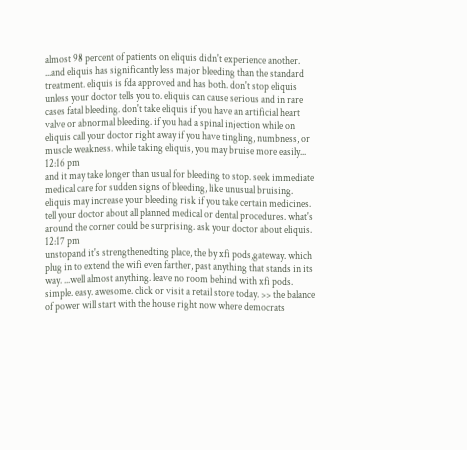almost 98 percent of patients on eliquis didn't experience another. ...and eliquis has significantly less major bleeding than the standard treatment. eliquis is fda approved and has both. don't stop eliquis unless your doctor tells you to. eliquis can cause serious and in rare cases fatal bleeding. don't take eliquis if you have an artificial heart valve or abnormal bleeding. if you had a spinal injection while on eliquis call your doctor right away if you have tingling, numbness, or muscle weakness. while taking eliquis, you may bruise more easily...
12:16 pm
and it may take longer than usual for bleeding to stop. seek immediate medical care for sudden signs of bleeding, like unusual bruising. eliquis may increase your bleeding risk if you take certain medicines. tell your doctor about all planned medical or dental procedures. what's around the corner could be surprising. ask your doctor about eliquis.
12:17 pm
unstopand it's strengthenedting place, the by xfi pods,gateway. which plug in to extend the wifi even farther, past anything that stands in its way. ...well almost anything. leave no room behind with xfi pods. simple. easy. awesome. click or visit a retail store today. >> the balance of power will start with the house right now where democrats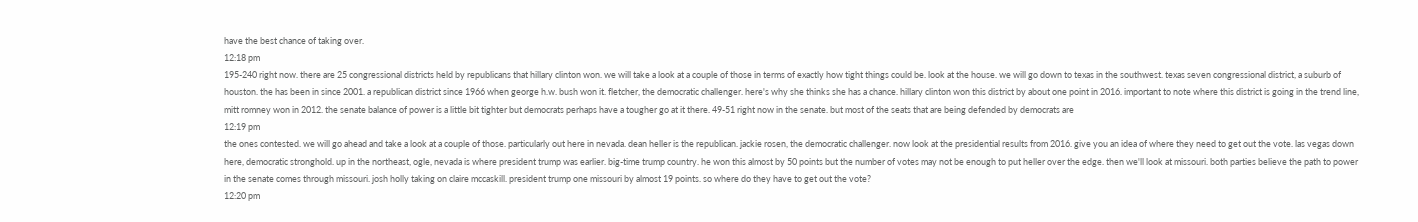have the best chance of taking over.
12:18 pm
195-240 right now. there are 25 congressional districts held by republicans that hillary clinton won. we will take a look at a couple of those in terms of exactly how tight things could be. look at the house. we will go down to texas in the southwest. texas seven congressional district, a suburb of houston. the has been in since 2001. a republican district since 1966 when george h.w. bush won it. fletcher, the democratic challenger. here's why she thinks she has a chance. hillary clinton won this district by about one point in 2016. important to note where this district is going in the trend line, mitt romney won in 2012. the senate balance of power is a little bit tighter but democrats perhaps have a tougher go at it there. 49-51 right now in the senate. but most of the seats that are being defended by democrats are
12:19 pm
the ones contested. we will go ahead and take a look at a couple of those. particularly out here in nevada. dean heller is the republican. jackie rosen, the democratic challenger. now look at the presidential results from 2016. give you an idea of where they need to get out the vote. las vegas down here, democratic stronghold. up in the northeast, ogle, nevada is where president trump was earlier. big-time trump country. he won this almost by 50 points but the number of votes may not be enough to put heller over the edge. then we'll look at missouri. both parties believe the path to power in the senate comes through missouri. josh holly taking on claire mccaskill. president trump one missouri by almost 19 points. so where do they have to get out the vote?
12:20 pm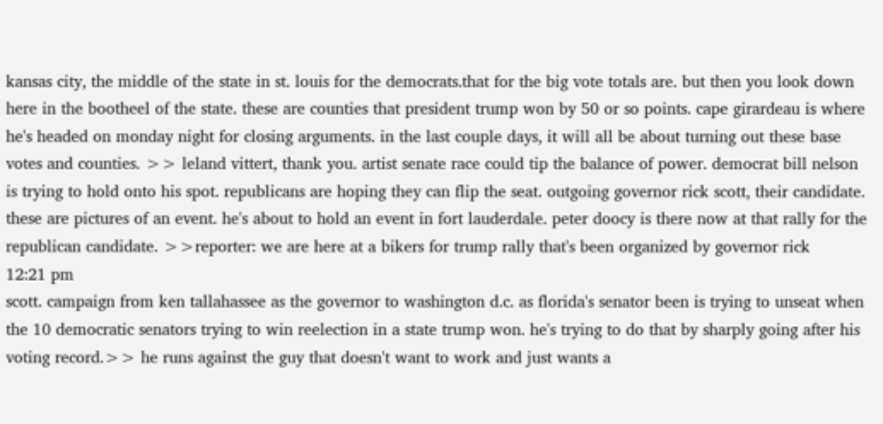kansas city, the middle of the state in st. louis for the democrats.that for the big vote totals are. but then you look down here in the bootheel of the state. these are counties that president trump won by 50 or so points. cape girardeau is where he's headed on monday night for closing arguments. in the last couple days, it will all be about turning out these base votes and counties. >> leland vittert, thank you. artist senate race could tip the balance of power. democrat bill nelson is trying to hold onto his spot. republicans are hoping they can flip the seat. outgoing governor rick scott, their candidate. these are pictures of an event. he's about to hold an event in fort lauderdale. peter doocy is there now at that rally for the republican candidate. >>reporter: we are here at a bikers for trump rally that's been organized by governor rick
12:21 pm
scott. campaign from ken tallahassee as the governor to washington d.c. as florida's senator been is trying to unseat when the 10 democratic senators trying to win reelection in a state trump won. he's trying to do that by sharply going after his voting record.>> he runs against the guy that doesn't want to work and just wants a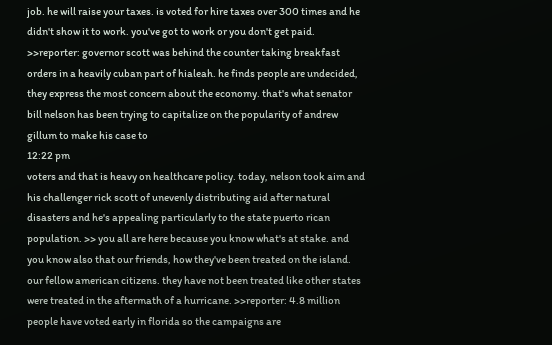job. he will raise your taxes. is voted for hire taxes over 300 times and he didn't show it to work. you've got to work or you don't get paid. >>reporter: governor scott was behind the counter taking breakfast orders in a heavily cuban part of hialeah. he finds people are undecided, they express the most concern about the economy. that's what senator bill nelson has been trying to capitalize on the popularity of andrew gillum to make his case to
12:22 pm
voters and that is heavy on healthcare policy. today, nelson took aim and his challenger rick scott of unevenly distributing aid after natural disasters and he's appealing particularly to the state puerto rican population. >> you all are here because you know what's at stake. and you know also that our friends, how they've been treated on the island. our fellow american citizens. they have not been treated like other states were treated in the aftermath of a hurricane. >>reporter: 4.8 million people have voted early in florida so the campaigns are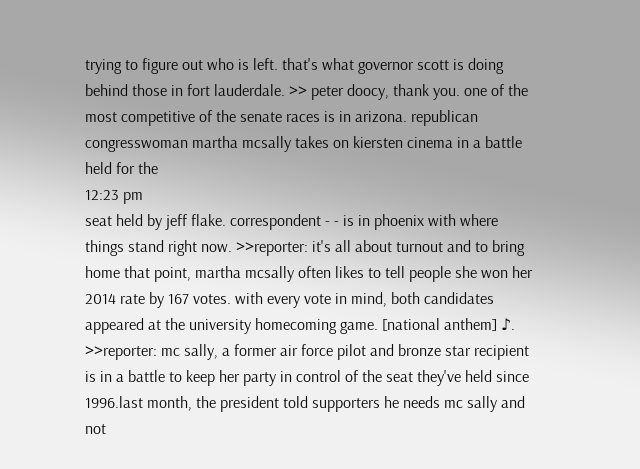trying to figure out who is left. that's what governor scott is doing behind those in fort lauderdale. >> peter doocy, thank you. one of the most competitive of the senate races is in arizona. republican congresswoman martha mcsally takes on kiersten cinema in a battle held for the
12:23 pm
seat held by jeff flake. correspondent - - is in phoenix with where things stand right now. >>reporter: it's all about turnout and to bring home that point, martha mcsally often likes to tell people she won her 2014 rate by 167 votes. with every vote in mind, both candidates appeared at the university homecoming game. [national anthem] ♪. >>reporter: mc sally, a former air force pilot and bronze star recipient is in a battle to keep her party in control of the seat they've held since 1996.last month, the president told supporters he needs mc sally and not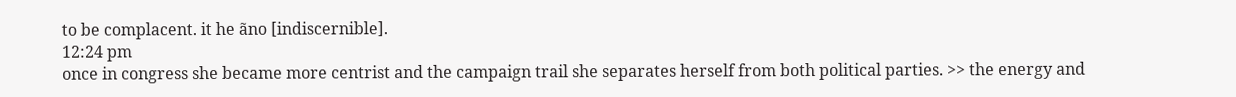to be complacent. it he ãno [indiscernible].
12:24 pm
once in congress she became more centrist and the campaign trail she separates herself from both political parties. >> the energy and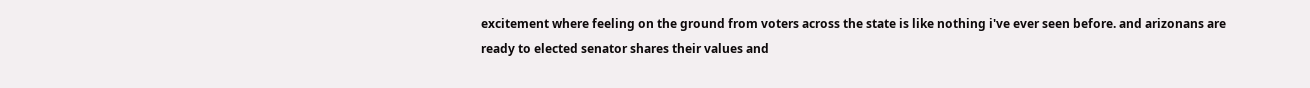excitement where feeling on the ground from voters across the state is like nothing i've ever seen before. and arizonans are ready to elected senator shares their values and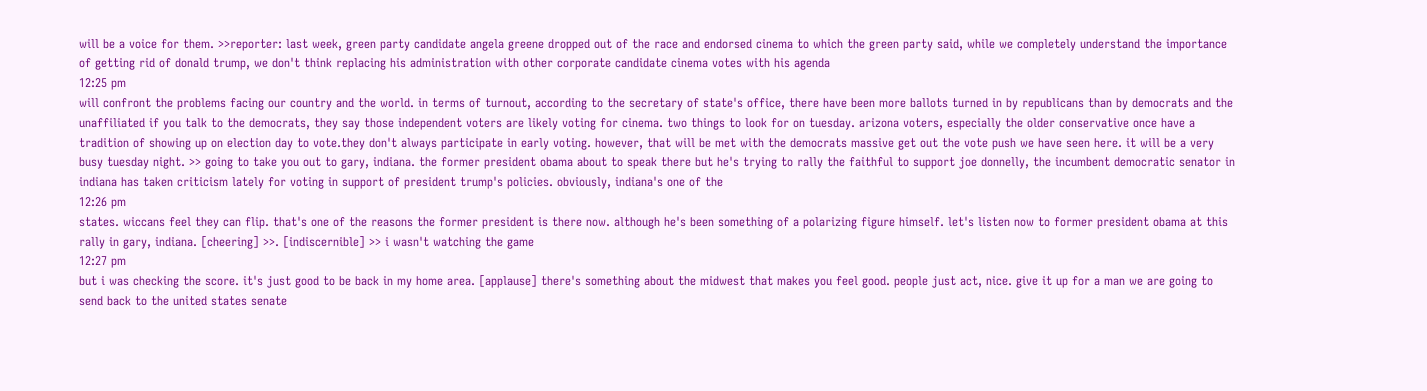will be a voice for them. >>reporter: last week, green party candidate angela greene dropped out of the race and endorsed cinema to which the green party said, while we completely understand the importance of getting rid of donald trump, we don't think replacing his administration with other corporate candidate cinema votes with his agenda
12:25 pm
will confront the problems facing our country and the world. in terms of turnout, according to the secretary of state's office, there have been more ballots turned in by republicans than by democrats and the unaffiliated if you talk to the democrats, they say those independent voters are likely voting for cinema. two things to look for on tuesday. arizona voters, especially the older conservative once have a tradition of showing up on election day to vote.they don't always participate in early voting. however, that will be met with the democrats massive get out the vote push we have seen here. it will be a very busy tuesday night. >> going to take you out to gary, indiana. the former president obama about to speak there but he's trying to rally the faithful to support joe donnelly, the incumbent democratic senator in indiana has taken criticism lately for voting in support of president trump's policies. obviously, indiana's one of the
12:26 pm
states. wiccans feel they can flip. that's one of the reasons the former president is there now. although he's been something of a polarizing figure himself. let's listen now to former president obama at this rally in gary, indiana. [cheering] >>. [indiscernible] >> i wasn't watching the game
12:27 pm
but i was checking the score. it's just good to be back in my home area. [applause] there's something about the midwest that makes you feel good. people just act, nice. give it up for a man we are going to send back to the united states senate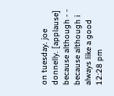on tuesday. joe donnelly. [applause] because although - - because although i always like a good
12:28 pm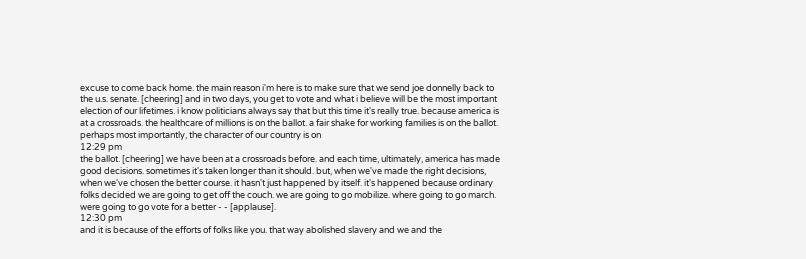excuse to come back home. the main reason i'm here is to make sure that we send joe donnelly back to the u.s. senate. [cheering] and in two days, you get to vote and what i believe will be the most important election of our lifetimes. i know politicians always say that but this time it's really true. because america is at a crossroads. the healthcare of millions is on the ballot. a fair shake for working families is on the ballot. perhaps most importantly, the character of our country is on
12:29 pm
the ballot. [cheering] we have been at a crossroads before. and each time, ultimately, america has made good decisions. sometimes it's taken longer than it should. but, when we've made the right decisions, when we've chosen the better course. it hasn't just happened by itself. it's happened because ordinary folks decided we are going to get off the couch. we are going to go mobilize. where going to go march. were going to go vote for a better - - [applause].
12:30 pm
and it is because of the efforts of folks like you. that way abolished slavery and we and the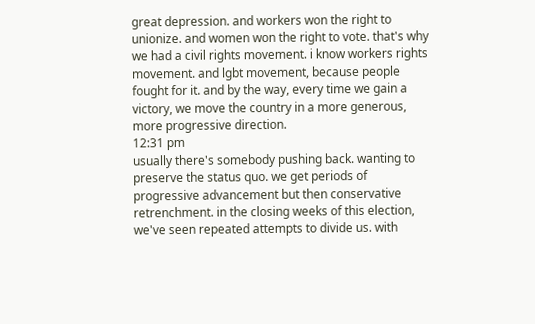great depression. and workers won the right to unionize. and women won the right to vote. that's why we had a civil rights movement. i know workers rights movement. and lgbt movement, because people fought for it. and by the way, every time we gain a victory, we move the country in a more generous, more progressive direction.
12:31 pm
usually there's somebody pushing back. wanting to preserve the status quo. we get periods of progressive advancement but then conservative retrenchment. in the closing weeks of this election, we've seen repeated attempts to divide us. with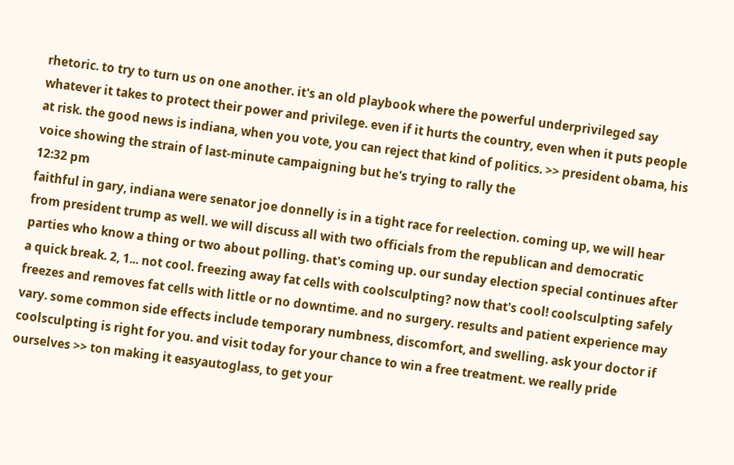rhetoric. to try to turn us on one another. it's an old playbook where the powerful underprivileged say whatever it takes to protect their power and privilege. even if it hurts the country, even when it puts people at risk. the good news is indiana, when you vote, you can reject that kind of politics. >> president obama, his voice showing the strain of last-minute campaigning but he's trying to rally the
12:32 pm
faithful in gary, indiana were senator joe donnelly is in a tight race for reelection. coming up, we will hear from president trump as well. we will discuss all with two officials from the republican and democratic parties who know a thing or two about polling. that's coming up. our sunday election special continues after a quick break. 2, 1... not cool. freezing away fat cells with coolsculpting? now that's cool! coolsculpting safely freezes and removes fat cells with little or no downtime. and no surgery. results and patient experience may vary. some common side effects include temporary numbness, discomfort, and swelling. ask your doctor if coolsculpting is right for you. and visit today for your chance to win a free treatment. we really pride ourselves >> ton making it easyautoglass, to get your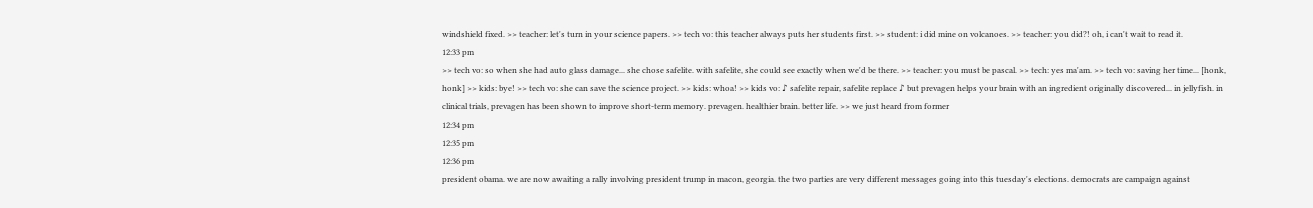windshield fixed. >> teacher: let's turn in your science papers. >> tech vo: this teacher always puts her students first. >> student: i did mine on volcanoes. >> teacher: you did?! oh, i can't wait to read it.
12:33 pm
>> tech vo: so when she had auto glass damage... she chose safelite. with safelite, she could see exactly when we'd be there. >> teacher: you must be pascal. >> tech: yes ma'am. >> tech vo: saving her time... [honk, honk] >> kids: bye! >> tech vo: she can save the science project. >> kids: whoa! >> kids vo: ♪ safelite repair, safelite replace ♪ but prevagen helps your brain with an ingredient originally discovered... in jellyfish. in clinical trials, prevagen has been shown to improve short-term memory. prevagen. healthier brain. better life. >> we just heard from former
12:34 pm
12:35 pm
12:36 pm
president obama. we are now awaiting a rally involving president trump in macon, georgia. the two parties are very different messages going into this tuesday's elections. democrats are campaign against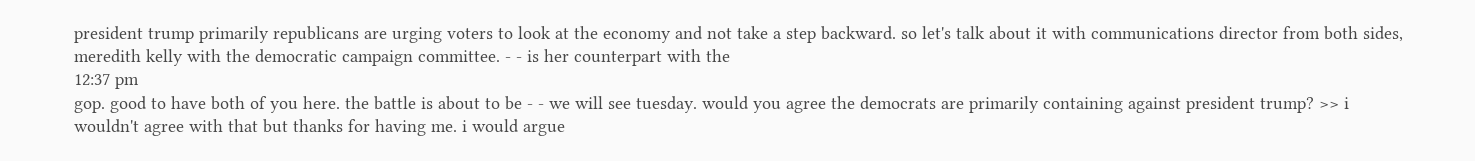president trump primarily republicans are urging voters to look at the economy and not take a step backward. so let's talk about it with communications director from both sides, meredith kelly with the democratic campaign committee. - - is her counterpart with the
12:37 pm
gop. good to have both of you here. the battle is about to be - - we will see tuesday. would you agree the democrats are primarily containing against president trump? >> i wouldn't agree with that but thanks for having me. i would argue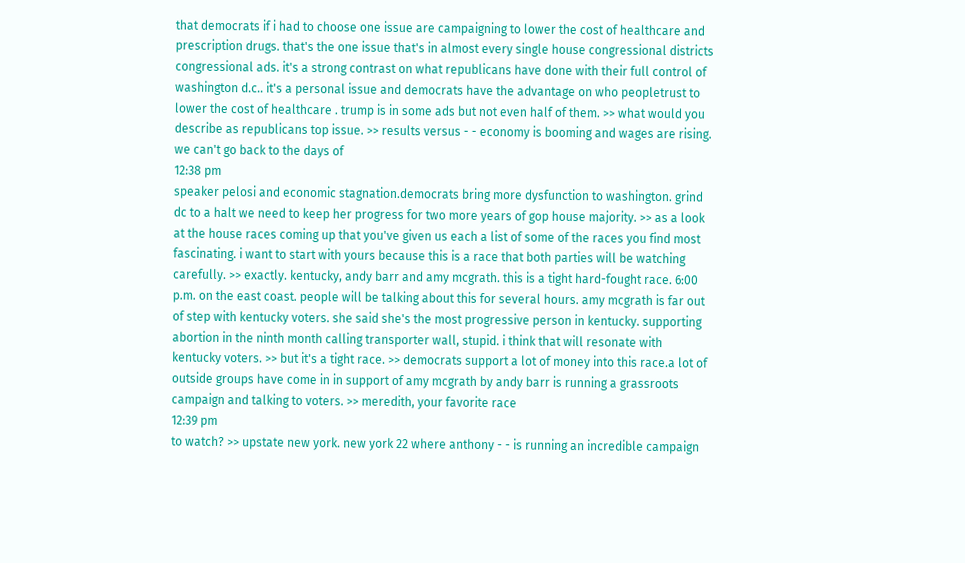that democrats if i had to choose one issue are campaigning to lower the cost of healthcare and prescription drugs. that's the one issue that's in almost every single house congressional districts congressional ads. it's a strong contrast on what republicans have done with their full control of washington d.c.. it's a personal issue and democrats have the advantage on who peopletrust to lower the cost of healthcare . trump is in some ads but not even half of them. >> what would you describe as republicans top issue. >> results versus - - economy is booming and wages are rising. we can't go back to the days of
12:38 pm
speaker pelosi and economic stagnation.democrats bring more dysfunction to washington. grind dc to a halt we need to keep her progress for two more years of gop house majority. >> as a look at the house races coming up that you've given us each a list of some of the races you find most fascinating. i want to start with yours because this is a race that both parties will be watching carefully. >> exactly. kentucky, andy barr and amy mcgrath. this is a tight hard-fought race. 6:00 p.m. on the east coast. people will be talking about this for several hours. amy mcgrath is far out of step with kentucky voters. she said she's the most progressive person in kentucky. supporting abortion in the ninth month calling transporter wall, stupid. i think that will resonate with kentucky voters. >> but it's a tight race. >> democrats support a lot of money into this race.a lot of outside groups have come in in support of amy mcgrath by andy barr is running a grassroots campaign and talking to voters. >> meredith, your favorite race
12:39 pm
to watch? >> upstate new york. new york 22 where anthony - - is running an incredible campaign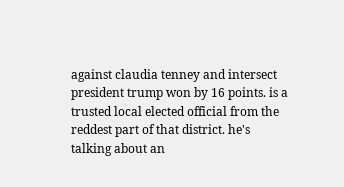against claudia tenney and intersect president trump won by 16 points. is a trusted local elected official from the reddest part of that district. he's talking about an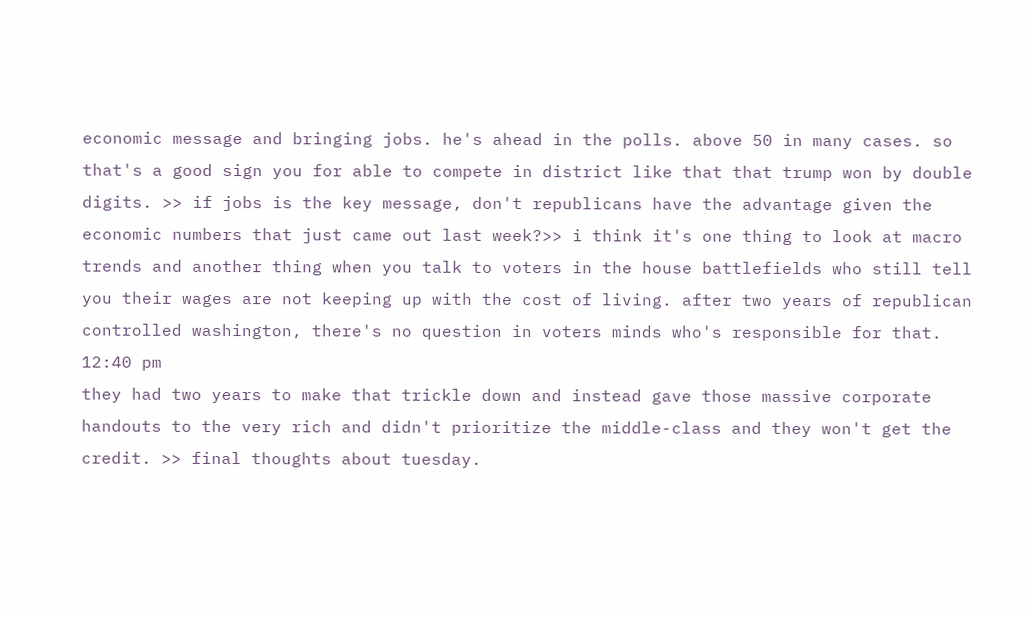economic message and bringing jobs. he's ahead in the polls. above 50 in many cases. so that's a good sign you for able to compete in district like that that trump won by double digits. >> if jobs is the key message, don't republicans have the advantage given the economic numbers that just came out last week?>> i think it's one thing to look at macro trends and another thing when you talk to voters in the house battlefields who still tell you their wages are not keeping up with the cost of living. after two years of republican controlled washington, there's no question in voters minds who's responsible for that.
12:40 pm
they had two years to make that trickle down and instead gave those massive corporate handouts to the very rich and didn't prioritize the middle-class and they won't get the credit. >> final thoughts about tuesday.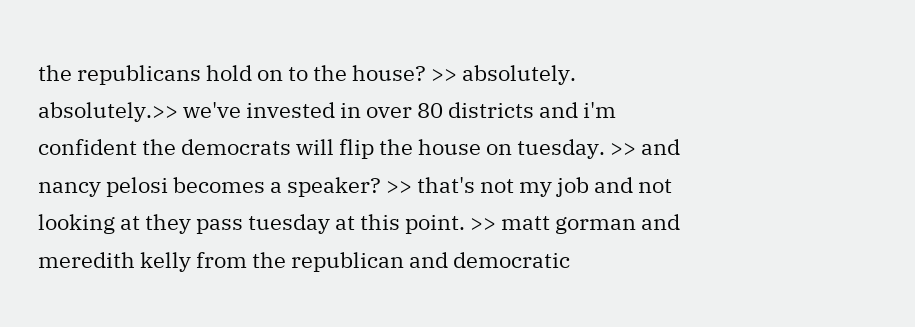the republicans hold on to the house? >> absolutely. absolutely.>> we've invested in over 80 districts and i'm confident the democrats will flip the house on tuesday. >> and nancy pelosi becomes a speaker? >> that's not my job and not looking at they pass tuesday at this point. >> matt gorman and meredith kelly from the republican and democratic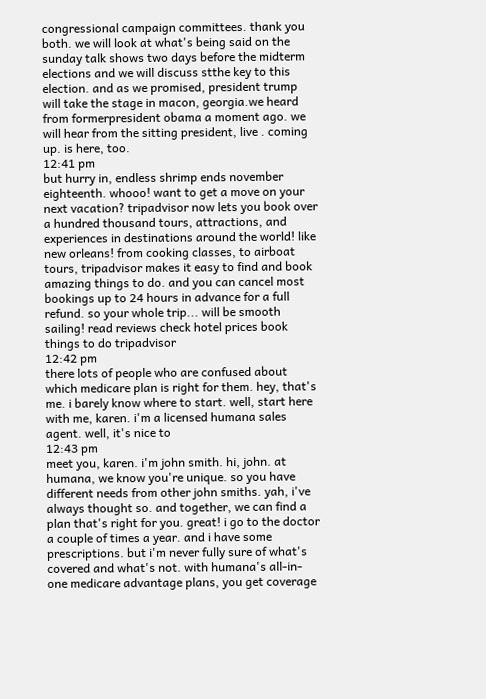congressional campaign committees. thank you both. we will look at what's being said on the sunday talk shows two days before the midterm elections and we will discuss stthe key to this election. and as we promised, president trump will take the stage in macon, georgia.we heard from formerpresident obama a moment ago. we will hear from the sitting president, live . coming up. is here, too.
12:41 pm
but hurry in, endless shrimp ends november eighteenth. whooo! want to get a move on your next vacation? tripadvisor now lets you book over a hundred thousand tours, attractions, and experiences in destinations around the world! like new orleans! from cooking classes, to airboat tours, tripadvisor makes it easy to find and book amazing things to do. and you can cancel most bookings up to 24 hours in advance for a full refund. so your whole trip... will be smooth sailing! read reviews check hotel prices book things to do tripadvisor
12:42 pm
there lots of people who are confused about which medicare plan is right for them. hey, that's me. i barely know where to start. well, start here with me, karen. i'm a licensed humana sales agent. well, it's nice to
12:43 pm
meet you, karen. i'm john smith. hi, john. at humana, we know you're unique. so you have different needs from other john smiths. yah, i've always thought so. and together, we can find a plan that's right for you. great! i go to the doctor a couple of times a year. and i have some prescriptions. but i'm never fully sure of what's covered and what's not. with humana's all-in-one medicare advantage plans, you get coverage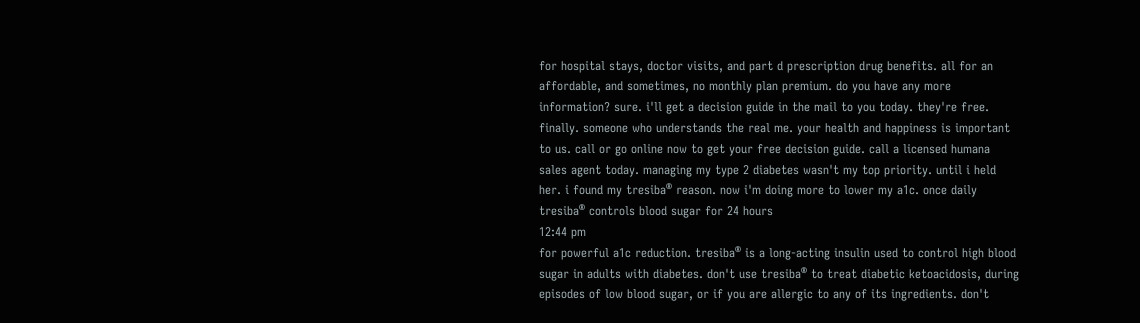for hospital stays, doctor visits, and part d prescription drug benefits. all for an affordable, and sometimes, no monthly plan premium. do you have any more information? sure. i'll get a decision guide in the mail to you today. they're free. finally. someone who understands the real me. your health and happiness is important to us. call or go online now to get your free decision guide. call a licensed humana sales agent today. managing my type 2 diabetes wasn't my top priority. until i held her. i found my tresiba® reason. now i'm doing more to lower my a1c. once daily tresiba® controls blood sugar for 24 hours
12:44 pm
for powerful a1c reduction. tresiba® is a long-acting insulin used to control high blood sugar in adults with diabetes. don't use tresiba® to treat diabetic ketoacidosis, during episodes of low blood sugar, or if you are allergic to any of its ingredients. don't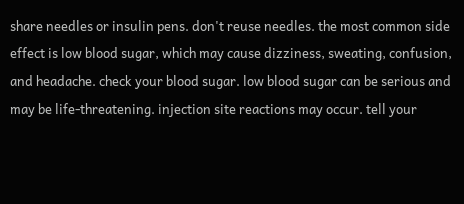share needles or insulin pens. don't reuse needles. the most common side effect is low blood sugar, which may cause dizziness, sweating, confusion, and headache. check your blood sugar. low blood sugar can be serious and may be life-threatening. injection site reactions may occur. tell your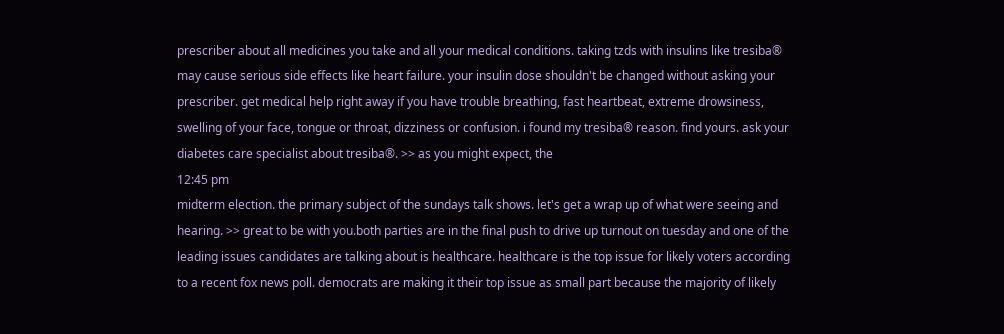prescriber about all medicines you take and all your medical conditions. taking tzds with insulins like tresiba® may cause serious side effects like heart failure. your insulin dose shouldn't be changed without asking your prescriber. get medical help right away if you have trouble breathing, fast heartbeat, extreme drowsiness, swelling of your face, tongue or throat, dizziness or confusion. i found my tresiba® reason. find yours. ask your diabetes care specialist about tresiba®. >> as you might expect, the
12:45 pm
midterm election. the primary subject of the sundays talk shows. let's get a wrap up of what were seeing and hearing. >> great to be with you.both parties are in the final push to drive up turnout on tuesday and one of the leading issues candidates are talking about is healthcare. healthcare is the top issue for likely voters according to a recent fox news poll. democrats are making it their top issue as small part because the majority of likely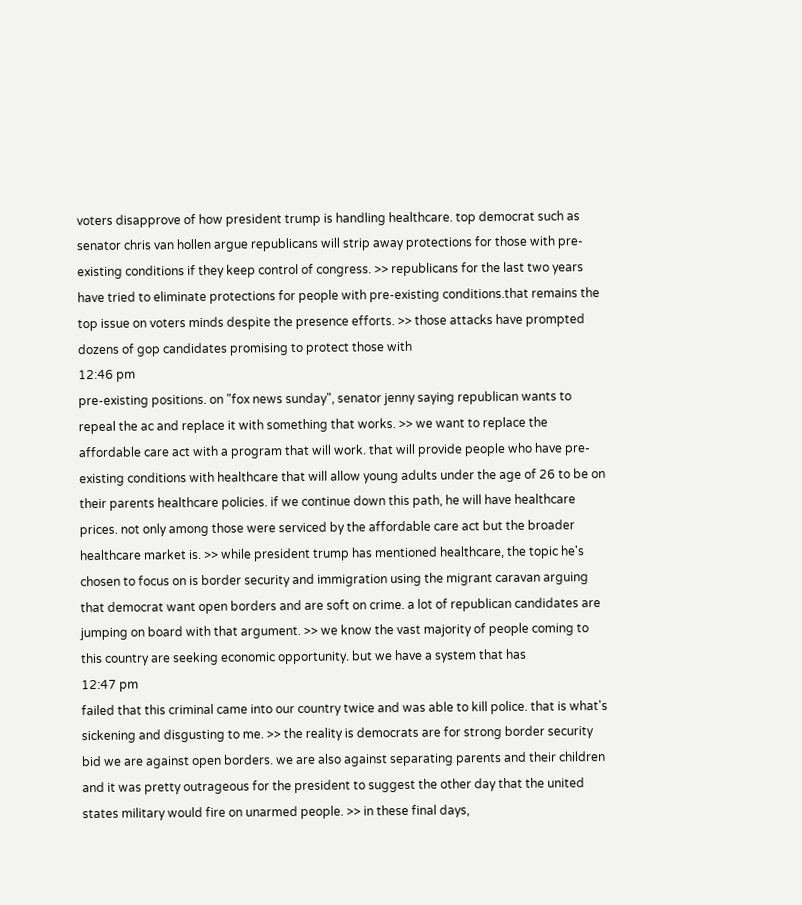voters disapprove of how president trump is handling healthcare. top democrat such as senator chris van hollen argue republicans will strip away protections for those with pre-existing conditions if they keep control of congress. >> republicans for the last two years have tried to eliminate protections for people with pre-existing conditions.that remains the top issue on voters minds despite the presence efforts. >> those attacks have prompted dozens of gop candidates promising to protect those with
12:46 pm
pre-existing positions. on "fox news sunday", senator jenny saying republican wants to repeal the ac and replace it with something that works. >> we want to replace the affordable care act with a program that will work. that will provide people who have pre-existing conditions with healthcare that will allow young adults under the age of 26 to be on their parents healthcare policies. if we continue down this path, he will have healthcare prices. not only among those were serviced by the affordable care act but the broader healthcare market is. >> while president trump has mentioned healthcare, the topic he's chosen to focus on is border security and immigration using the migrant caravan arguing that democrat want open borders and are soft on crime. a lot of republican candidates are jumping on board with that argument. >> we know the vast majority of people coming to this country are seeking economic opportunity. but we have a system that has
12:47 pm
failed that this criminal came into our country twice and was able to kill police. that is what's sickening and disgusting to me. >> the reality is democrats are for strong border security bid we are against open borders. we are also against separating parents and their children and it was pretty outrageous for the president to suggest the other day that the united states military would fire on unarmed people. >> in these final days,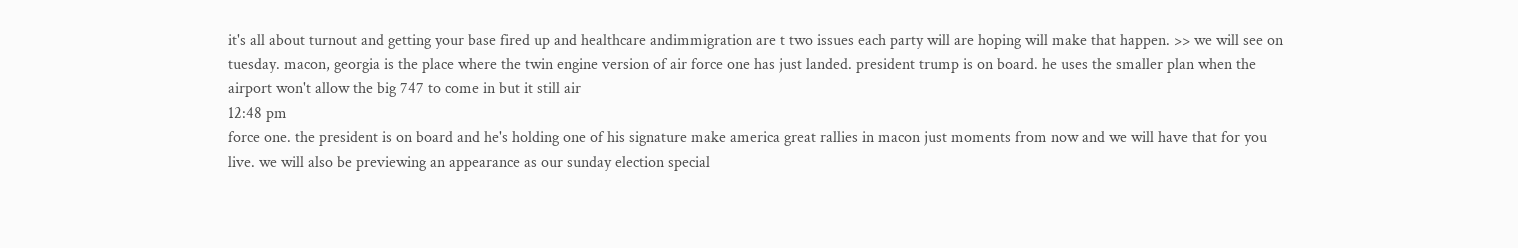it's all about turnout and getting your base fired up and healthcare andimmigration are t two issues each party will are hoping will make that happen. >> we will see on tuesday. macon, georgia is the place where the twin engine version of air force one has just landed. president trump is on board. he uses the smaller plan when the airport won't allow the big 747 to come in but it still air
12:48 pm
force one. the president is on board and he's holding one of his signature make america great rallies in macon just moments from now and we will have that for you live. we will also be previewing an appearance as our sunday election special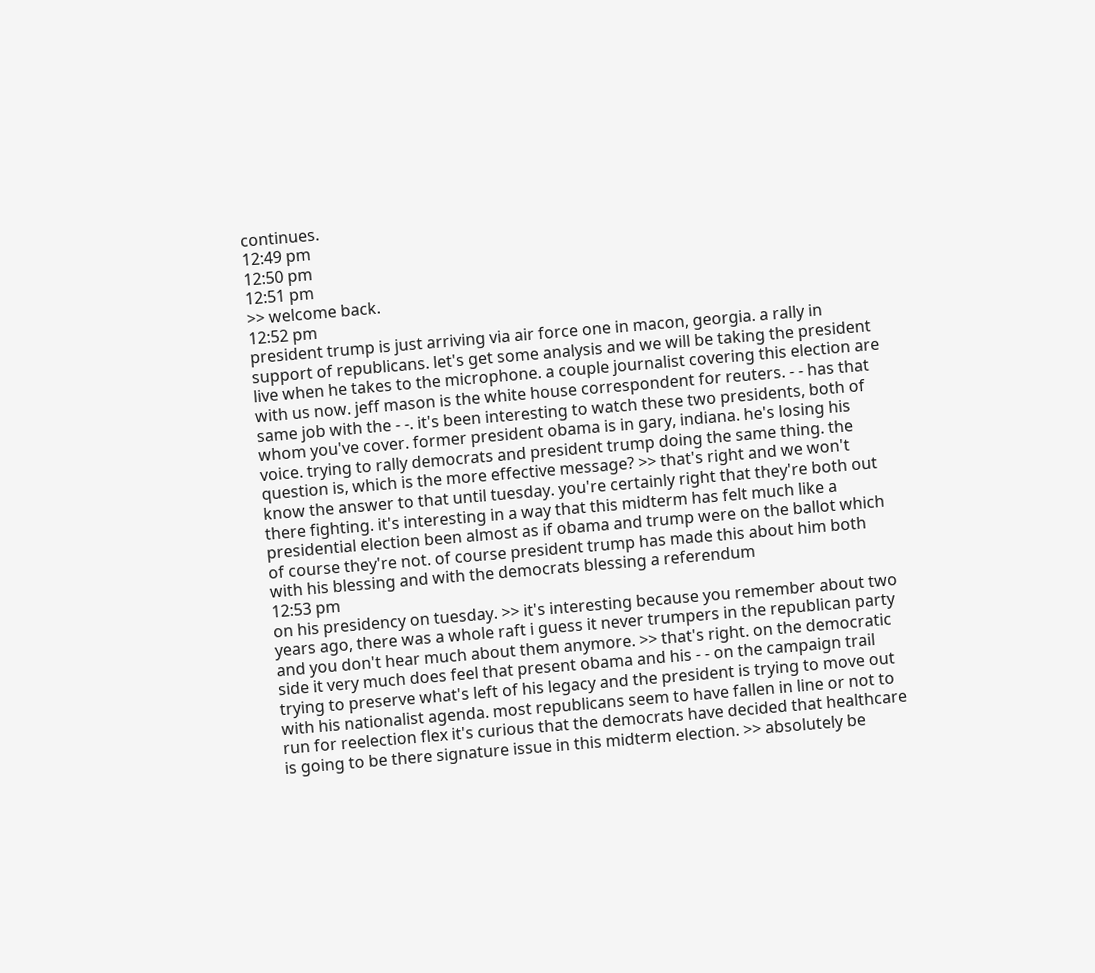continues.
12:49 pm
12:50 pm
12:51 pm
>> welcome back.
12:52 pm
president trump is just arriving via air force one in macon, georgia. a rally in support of republicans. let's get some analysis and we will be taking the president live when he takes to the microphone. a couple journalist covering this election are with us now. jeff mason is the white house correspondent for reuters. - - has that same job with the - -. it's been interesting to watch these two presidents, both of whom you've cover. former president obama is in gary, indiana. he's losing his voice. trying to rally democrats and president trump doing the same thing. the question is, which is the more effective message? >> that's right and we won't know the answer to that until tuesday. you're certainly right that they're both out there fighting. it's interesting in a way that this midterm has felt much like a presidential election been almost as if obama and trump were on the ballot which of course they're not. of course president trump has made this about him both with his blessing and with the democrats blessing a referendum
12:53 pm
on his presidency on tuesday. >> it's interesting because you remember about two years ago, there was a whole raft i guess it never trumpers in the republican party and you don't hear much about them anymore. >> that's right. on the democratic side it very much does feel that present obama and his - - on the campaign trail trying to preserve what's left of his legacy and the president is trying to move out with his nationalist agenda. most republicans seem to have fallen in line or not to run for reelection flex it's curious that the democrats have decided that healthcare is going to be there signature issue in this midterm election. >> absolutely be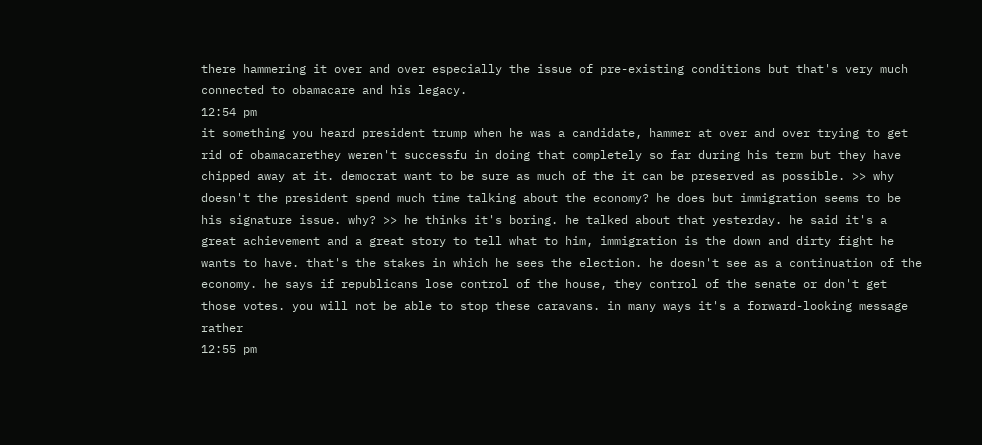there hammering it over and over especially the issue of pre-existing conditions but that's very much connected to obamacare and his legacy.
12:54 pm
it something you heard president trump when he was a candidate, hammer at over and over trying to get rid of obamacarethey weren't successfu in doing that completely so far during his term but they have chipped away at it. democrat want to be sure as much of the it can be preserved as possible. >> why doesn't the president spend much time talking about the economy? he does but immigration seems to be his signature issue. why? >> he thinks it's boring. he talked about that yesterday. he said it's a great achievement and a great story to tell what to him, immigration is the down and dirty fight he wants to have. that's the stakes in which he sees the election. he doesn't see as a continuation of the economy. he says if republicans lose control of the house, they control of the senate or don't get those votes. you will not be able to stop these caravans. in many ways it's a forward-looking message rather
12:55 pm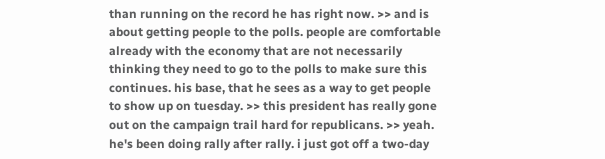than running on the record he has right now. >> and is about getting people to the polls. people are comfortable already with the economy that are not necessarily thinking they need to go to the polls to make sure this continues. his base, that he sees as a way to get people to show up on tuesday. >> this president has really gone out on the campaign trail hard for republicans. >> yeah. he's been doing rally after rally. i just got off a two-day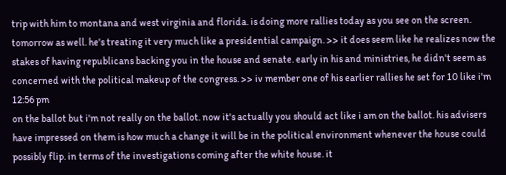trip with him to montana and west virginia and florida. is doing more rallies today as you see on the screen. tomorrow as well. he's treating it very much like a presidential campaign. >> it does seem like he realizes now the stakes of having republicans backing you in the house and senate. early in his and ministries, he didn't seem as concerned with the political makeup of the congress. >> iv member one of his earlier rallies he set for 10 like i'm
12:56 pm
on the ballot but i'm not really on the ballot. now it's actually you should act like i am on the ballot. his advisers have impressed on them is how much a change it will be in the political environment whenever the house could possibly flip. in terms of the investigations coming after the white house. it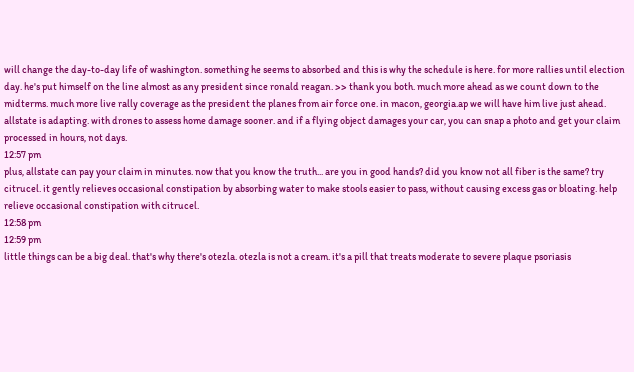will change the day-to-day life of washington. something he seems to absorbed and this is why the schedule is here. for more rallies until election day. he's put himself on the line almost as any president since ronald reagan. >> thank you both. much more ahead as we count down to the midterms. much more live rally coverage as the president the planes from air force one. in macon, georgia.ap we will have him live just ahead. allstate is adapting. with drones to assess home damage sooner. and if a flying object damages your car, you can snap a photo and get your claim processed in hours, not days.
12:57 pm
plus, allstate can pay your claim in minutes. now that you know the truth... are you in good hands? did you know not all fiber is the same? try citrucel. it gently relieves occasional constipation by absorbing water to make stools easier to pass, without causing excess gas or bloating. help relieve occasional constipation with citrucel.
12:58 pm
12:59 pm
little things can be a big deal. that's why there's otezla. otezla is not a cream. it's a pill that treats moderate to severe plaque psoriasis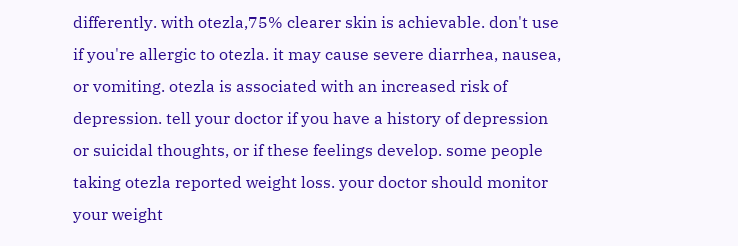differently. with otezla,75% clearer skin is achievable. don't use if you're allergic to otezla. it may cause severe diarrhea, nausea, or vomiting. otezla is associated with an increased risk of depression. tell your doctor if you have a history of depression or suicidal thoughts, or if these feelings develop. some people taking otezla reported weight loss. your doctor should monitor your weight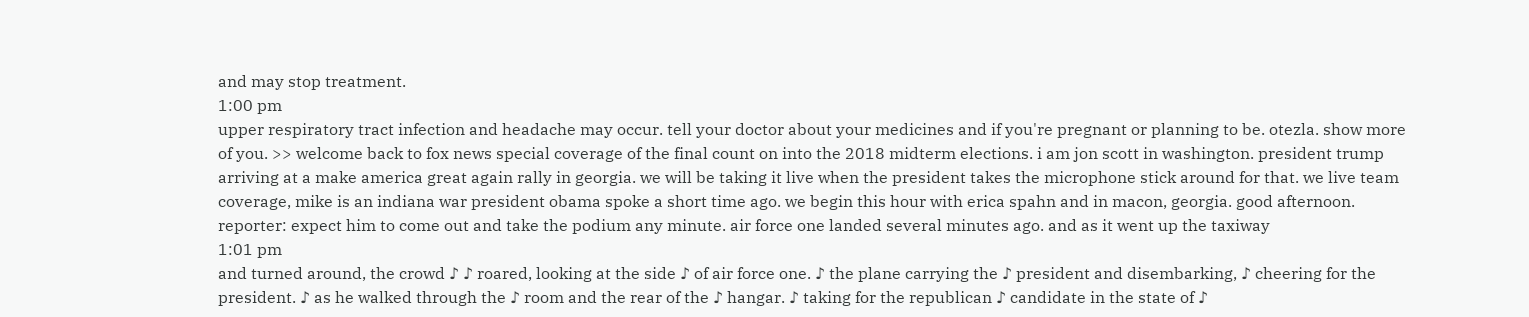and may stop treatment.
1:00 pm
upper respiratory tract infection and headache may occur. tell your doctor about your medicines and if you're pregnant or planning to be. otezla. show more of you. >> welcome back to fox news special coverage of the final count on into the 2018 midterm elections. i am jon scott in washington. president trump arriving at a make america great again rally in georgia. we will be taking it live when the president takes the microphone stick around for that. we live team coverage, mike is an indiana war president obama spoke a short time ago. we begin this hour with erica spahn and in macon, georgia. good afternoon. reporter: expect him to come out and take the podium any minute. air force one landed several minutes ago. and as it went up the taxiway
1:01 pm
and turned around, the crowd ♪ ♪ roared, looking at the side ♪ of air force one. ♪ the plane carrying the ♪ president and disembarking, ♪ cheering for the president. ♪ as he walked through the ♪ room and the rear of the ♪ hangar. ♪ taking for the republican ♪ candidate in the state of ♪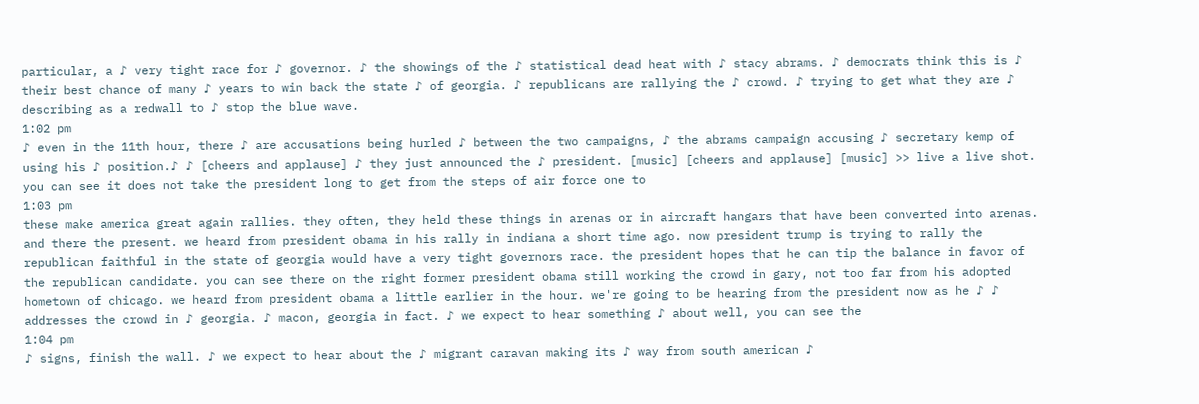particular, a ♪ very tight race for ♪ governor. ♪ the showings of the ♪ statistical dead heat with ♪ stacy abrams. ♪ democrats think this is ♪ their best chance of many ♪ years to win back the state ♪ of georgia. ♪ republicans are rallying the ♪ crowd. ♪ trying to get what they are ♪ describing as a redwall to ♪ stop the blue wave.
1:02 pm
♪ even in the 11th hour, there ♪ are accusations being hurled ♪ between the two campaigns, ♪ the abrams campaign accusing ♪ secretary kemp of using his ♪ position.♪ ♪ [cheers and applause] ♪ they just announced the ♪ president. [music] [cheers and applause] [music] >> live a live shot. you can see it does not take the president long to get from the steps of air force one to
1:03 pm
these make america great again rallies. they often, they held these things in arenas or in aircraft hangars that have been converted into arenas. and there the present. we heard from president obama in his rally in indiana a short time ago. now president trump is trying to rally the republican faithful in the state of georgia would have a very tight governors race. the president hopes that he can tip the balance in favor of the republican candidate. you can see there on the right former president obama still working the crowd in gary, not too far from his adopted hometown of chicago. we heard from president obama a little earlier in the hour. we're going to be hearing from the president now as he ♪ ♪ addresses the crowd in ♪ georgia. ♪ macon, georgia in fact. ♪ we expect to hear something ♪ about well, you can see the
1:04 pm
♪ signs, finish the wall. ♪ we expect to hear about the ♪ migrant caravan making its ♪ way from south american ♪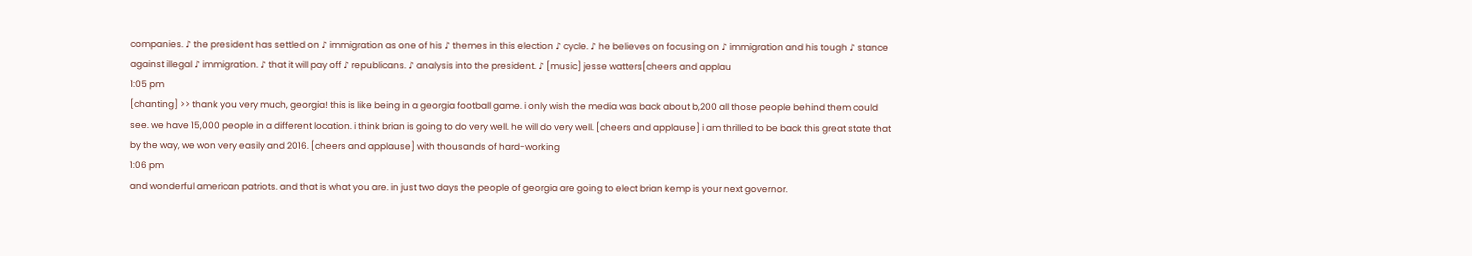companies. ♪ the president has settled on ♪ immigration as one of his ♪ themes in this election ♪ cycle. ♪ he believes on focusing on ♪ immigration and his tough ♪ stance against illegal ♪ immigration. ♪ that it will pay off ♪ republicans. ♪ analysis into the president. ♪ [music] jesse watters[cheers and applau
1:05 pm
[chanting] >> thank you very much, georgia! this is like being in a georgia football game. i only wish the media was back about b,200 all those people behind them could see. we have 15,000 people in a different location. i think brian is going to do very well. he will do very well. [cheers and applause] i am thrilled to be back this great state that by the way, we won very easily and 2016. [cheers and applause] with thousands of hard-working
1:06 pm
and wonderful american patriots. and that is what you are. in just two days the people of georgia are going to elect brian kemp is your next governor.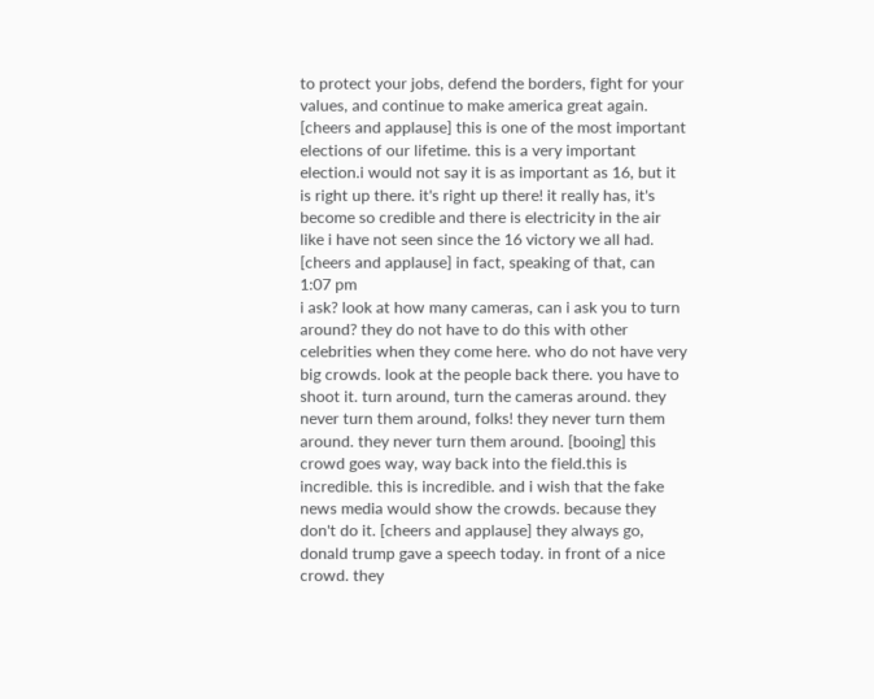to protect your jobs, defend the borders, fight for your values, and continue to make america great again. [cheers and applause] this is one of the most important elections of our lifetime. this is a very important election.i would not say it is as important as 16, but it is right up there. it's right up there! it really has, it's become so credible and there is electricity in the air like i have not seen since the 16 victory we all had. [cheers and applause] in fact, speaking of that, can
1:07 pm
i ask? look at how many cameras, can i ask you to turn around? they do not have to do this with other celebrities when they come here. who do not have very big crowds. look at the people back there. you have to shoot it. turn around, turn the cameras around. they never turn them around, folks! they never turn them around. they never turn them around. [booing] this crowd goes way, way back into the field.this is incredible. this is incredible. and i wish that the fake news media would show the crowds. because they don't do it. [cheers and applause] they always go, donald trump gave a speech today. in front of a nice crowd. they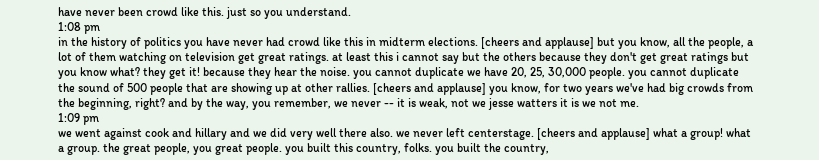have never been crowd like this. just so you understand.
1:08 pm
in the history of politics you have never had crowd like this in midterm elections. [cheers and applause] but you know, all the people, a lot of them watching on television get great ratings. at least this i cannot say but the others because they don't get great ratings but you know what? they get it! because they hear the noise. you cannot duplicate we have 20, 25, 30,000 people. you cannot duplicate the sound of 500 people that are showing up at other rallies. [cheers and applause] you know, for two years we've had big crowds from the beginning, right? and by the way, you remember, we never -- it is weak, not we jesse watters it is we not me.
1:09 pm
we went against cook and hillary and we did very well there also. we never left centerstage. [cheers and applause] what a group! what a group. the great people, you great people. you built this country, folks. you built the country,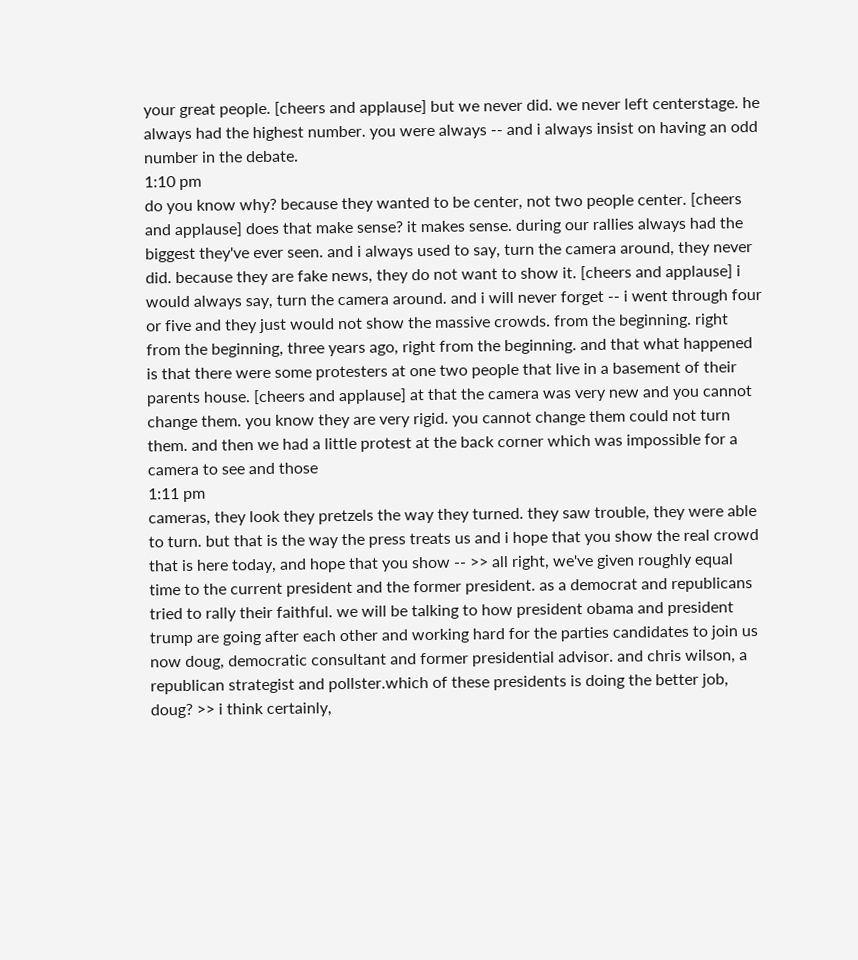your great people. [cheers and applause] but we never did. we never left centerstage. he always had the highest number. you were always -- and i always insist on having an odd number in the debate.
1:10 pm
do you know why? because they wanted to be center, not two people center. [cheers and applause] does that make sense? it makes sense. during our rallies always had the biggest they've ever seen. and i always used to say, turn the camera around, they never did. because they are fake news, they do not want to show it. [cheers and applause] i would always say, turn the camera around. and i will never forget -- i went through four or five and they just would not show the massive crowds. from the beginning. right from the beginning, three years ago, right from the beginning. and that what happened is that there were some protesters at one two people that live in a basement of their parents house. [cheers and applause] at that the camera was very new and you cannot change them. you know they are very rigid. you cannot change them could not turn them. and then we had a little protest at the back corner which was impossible for a camera to see and those
1:11 pm
cameras, they look they pretzels the way they turned. they saw trouble, they were able to turn. but that is the way the press treats us and i hope that you show the real crowd that is here today, and hope that you show -- >> all right, we've given roughly equal time to the current president and the former president. as a democrat and republicans tried to rally their faithful. we will be talking to how president obama and president trump are going after each other and working hard for the parties candidates to join us now doug, democratic consultant and former presidential advisor. and chris wilson, a republican strategist and pollster.which of these presidents is doing the better job, doug? >> i think certainly,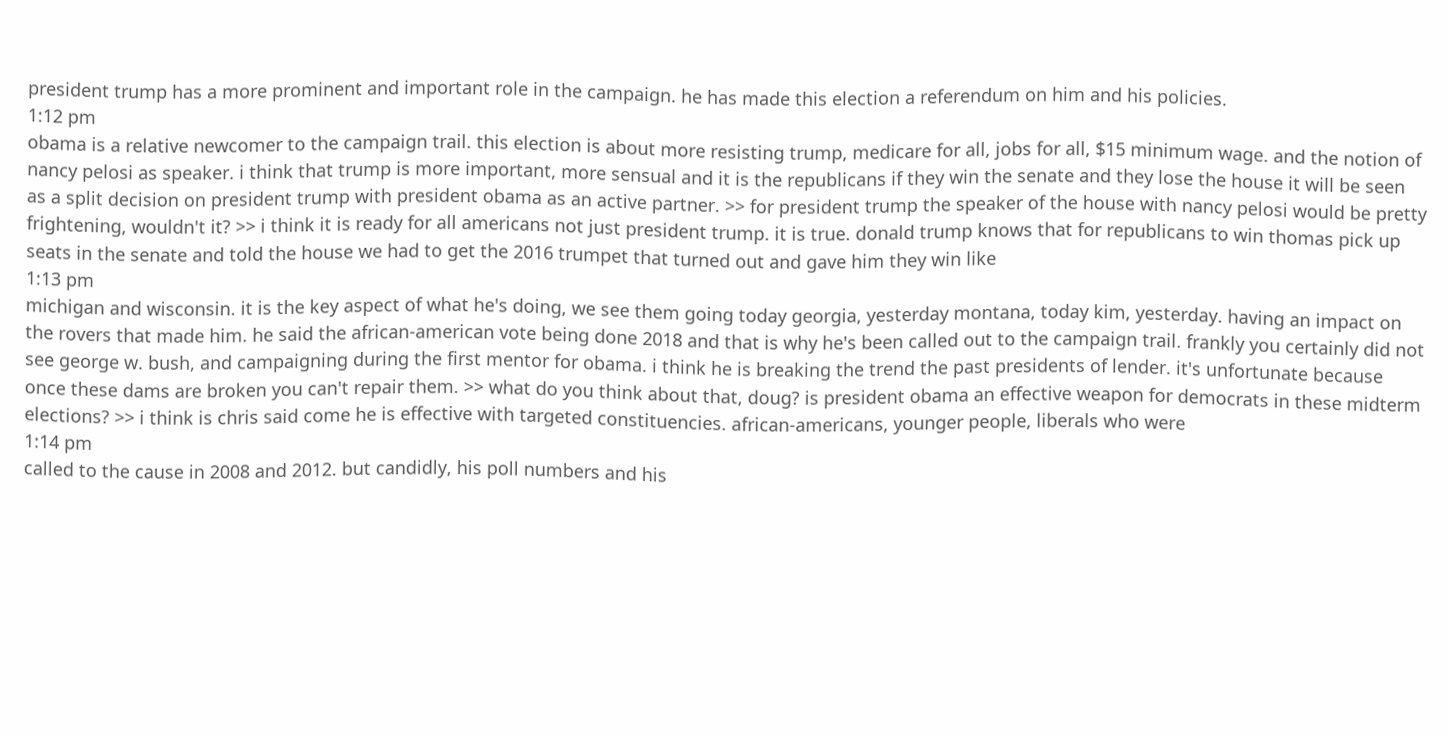president trump has a more prominent and important role in the campaign. he has made this election a referendum on him and his policies.
1:12 pm
obama is a relative newcomer to the campaign trail. this election is about more resisting trump, medicare for all, jobs for all, $15 minimum wage. and the notion of nancy pelosi as speaker. i think that trump is more important, more sensual and it is the republicans if they win the senate and they lose the house it will be seen as a split decision on president trump with president obama as an active partner. >> for president trump the speaker of the house with nancy pelosi would be pretty frightening, wouldn't it? >> i think it is ready for all americans not just president trump. it is true. donald trump knows that for republicans to win thomas pick up seats in the senate and told the house we had to get the 2016 trumpet that turned out and gave him they win like
1:13 pm
michigan and wisconsin. it is the key aspect of what he's doing, we see them going today georgia, yesterday montana, today kim, yesterday. having an impact on the rovers that made him. he said the african-american vote being done 2018 and that is why he's been called out to the campaign trail. frankly you certainly did not see george w. bush, and campaigning during the first mentor for obama. i think he is breaking the trend the past presidents of lender. it's unfortunate because once these dams are broken you can't repair them. >> what do you think about that, doug? is president obama an effective weapon for democrats in these midterm elections? >> i think is chris said come he is effective with targeted constituencies. african-americans, younger people, liberals who were
1:14 pm
called to the cause in 2008 and 2012. but candidly, his poll numbers and his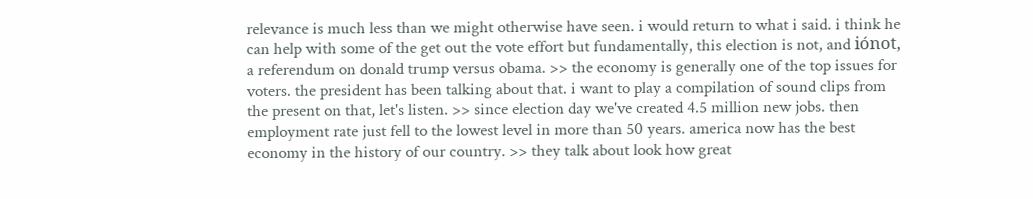relevance is much less than we might otherwise have seen. i would return to what i said. i think he can help with some of the get out the vote effort but fundamentally, this election is not, and iónot, a referendum on donald trump versus obama. >> the economy is generally one of the top issues for voters. the president has been talking about that. i want to play a compilation of sound clips from the present on that, let's listen. >> since election day we've created 4.5 million new jobs. then employment rate just fell to the lowest level in more than 50 years. america now has the best economy in the history of our country. >> they talk about look how great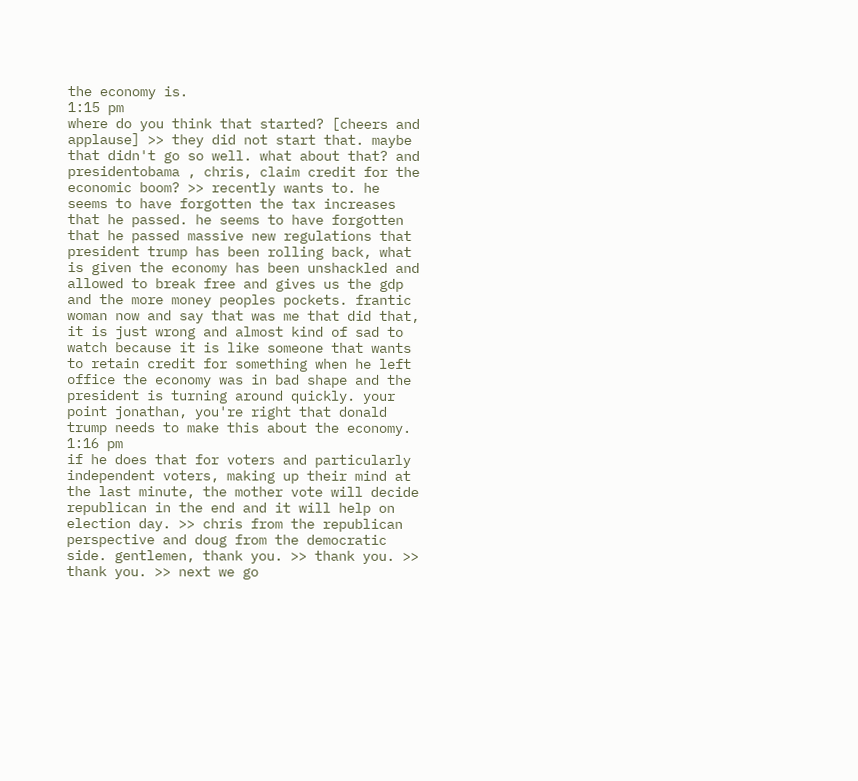the economy is.
1:15 pm
where do you think that started? [cheers and applause] >> they did not start that. maybe that didn't go so well. what about that? and presidentobama , chris, claim credit for the economic boom? >> recently wants to. he seems to have forgotten the tax increases that he passed. he seems to have forgotten that he passed massive new regulations that president trump has been rolling back, what is given the economy has been unshackled and allowed to break free and gives us the gdp and the more money peoples pockets. frantic woman now and say that was me that did that, it is just wrong and almost kind of sad to watch because it is like someone that wants to retain credit for something when he left office the economy was in bad shape and the president is turning around quickly. your point jonathan, you're right that donald trump needs to make this about the economy.
1:16 pm
if he does that for voters and particularly independent voters, making up their mind at the last minute, the mother vote will decide republican in the end and it will help on election day. >> chris from the republican perspective and doug from the democratic side. gentlemen, thank you. >> thank you. >> thank you. >> next we go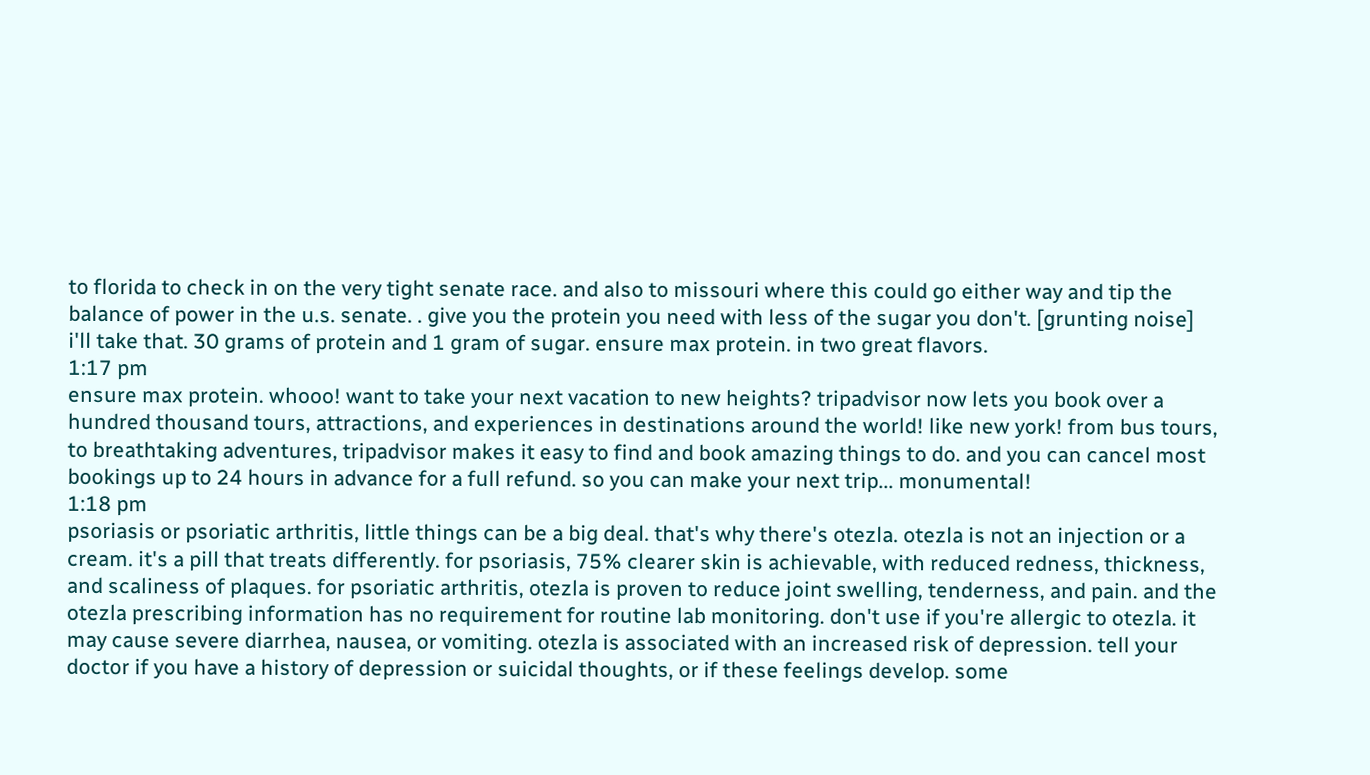to florida to check in on the very tight senate race. and also to missouri where this could go either way and tip the balance of power in the u.s. senate. . give you the protein you need with less of the sugar you don't. [grunting noise] i'll take that. 30 grams of protein and 1 gram of sugar. ensure max protein. in two great flavors.
1:17 pm
ensure max protein. whooo! want to take your next vacation to new heights? tripadvisor now lets you book over a hundred thousand tours, attractions, and experiences in destinations around the world! like new york! from bus tours, to breathtaking adventures, tripadvisor makes it easy to find and book amazing things to do. and you can cancel most bookings up to 24 hours in advance for a full refund. so you can make your next trip... monumental!
1:18 pm
psoriasis or psoriatic arthritis, little things can be a big deal. that's why there's otezla. otezla is not an injection or a cream. it's a pill that treats differently. for psoriasis, 75% clearer skin is achievable, with reduced redness, thickness, and scaliness of plaques. for psoriatic arthritis, otezla is proven to reduce joint swelling, tenderness, and pain. and the otezla prescribing information has no requirement for routine lab monitoring. don't use if you're allergic to otezla. it may cause severe diarrhea, nausea, or vomiting. otezla is associated with an increased risk of depression. tell your doctor if you have a history of depression or suicidal thoughts, or if these feelings develop. some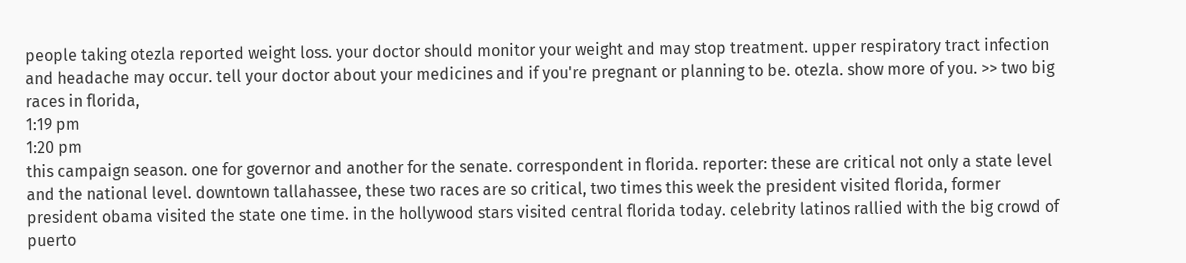people taking otezla reported weight loss. your doctor should monitor your weight and may stop treatment. upper respiratory tract infection and headache may occur. tell your doctor about your medicines and if you're pregnant or planning to be. otezla. show more of you. >> two big races in florida,
1:19 pm
1:20 pm
this campaign season. one for governor and another for the senate. correspondent in florida. reporter: these are critical not only a state level and the national level. downtown tallahassee, these two races are so critical, two times this week the president visited florida, former president obama visited the state one time. in the hollywood stars visited central florida today. celebrity latinos rallied with the big crowd of puerto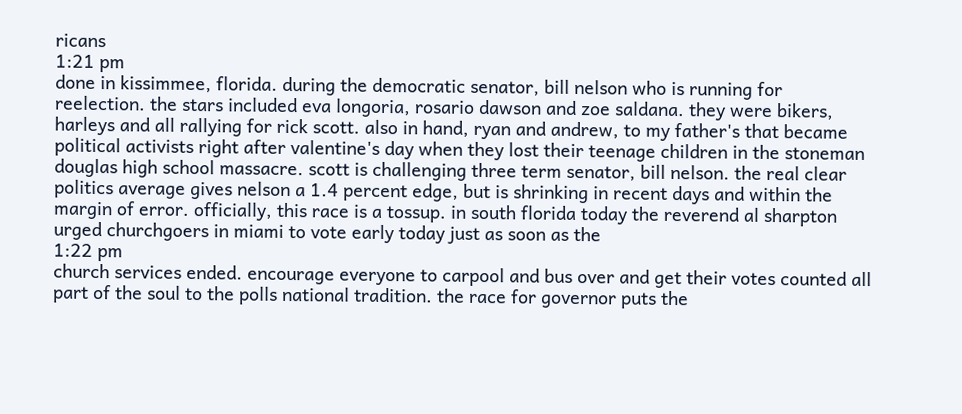ricans
1:21 pm
done in kissimmee, florida. during the democratic senator, bill nelson who is running for reelection. the stars included eva longoria, rosario dawson and zoe saldana. they were bikers, harleys and all rallying for rick scott. also in hand, ryan and andrew, to my father's that became political activists right after valentine's day when they lost their teenage children in the stoneman douglas high school massacre. scott is challenging three term senator, bill nelson. the real clear politics average gives nelson a 1.4 percent edge, but is shrinking in recent days and within the margin of error. officially, this race is a tossup. in south florida today the reverend al sharpton urged churchgoers in miami to vote early today just as soon as the
1:22 pm
church services ended. encourage everyone to carpool and bus over and get their votes counted all part of the soul to the polls national tradition. the race for governor puts the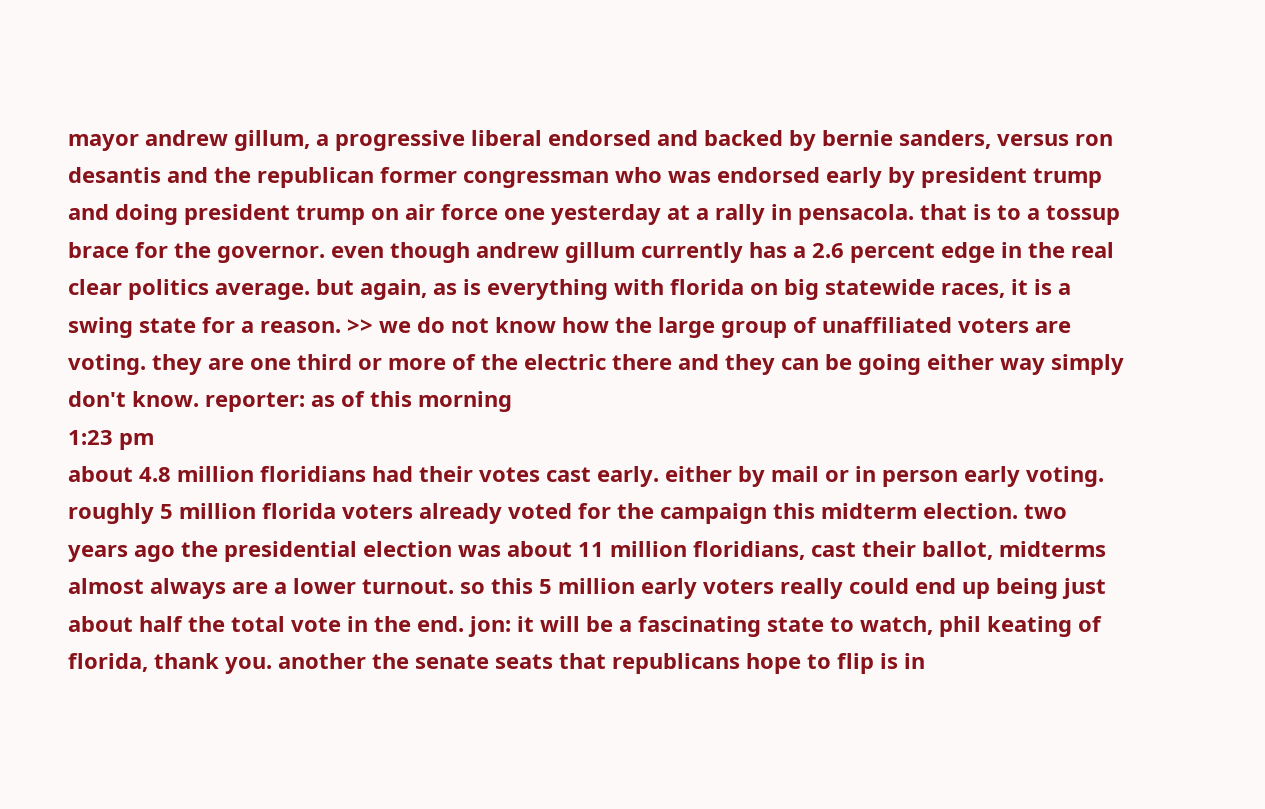mayor andrew gillum, a progressive liberal endorsed and backed by bernie sanders, versus ron desantis and the republican former congressman who was endorsed early by president trump and doing president trump on air force one yesterday at a rally in pensacola. that is to a tossup brace for the governor. even though andrew gillum currently has a 2.6 percent edge in the real clear politics average. but again, as is everything with florida on big statewide races, it is a swing state for a reason. >> we do not know how the large group of unaffiliated voters are voting. they are one third or more of the electric there and they can be going either way simply don't know. reporter: as of this morning
1:23 pm
about 4.8 million floridians had their votes cast early. either by mail or in person early voting. roughly 5 million florida voters already voted for the campaign this midterm election. two years ago the presidential election was about 11 million floridians, cast their ballot, midterms almost always are a lower turnout. so this 5 million early voters really could end up being just about half the total vote in the end. jon: it will be a fascinating state to watch, phil keating of florida, thank you. another the senate seats that republicans hope to flip is in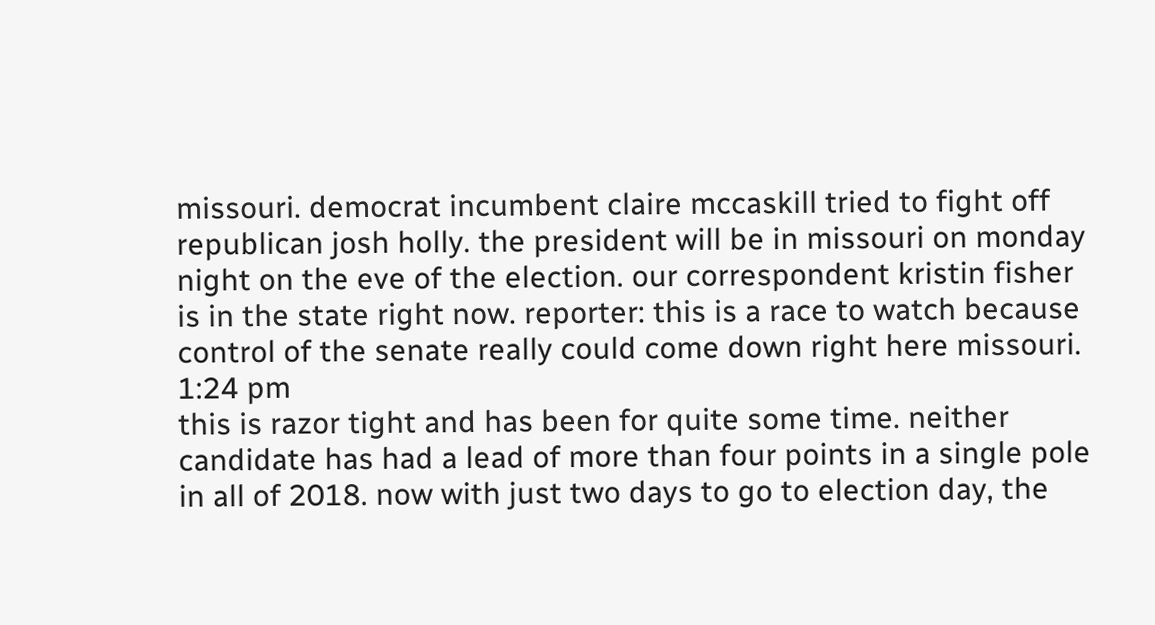missouri. democrat incumbent claire mccaskill tried to fight off republican josh holly. the president will be in missouri on monday night on the eve of the election. our correspondent kristin fisher is in the state right now. reporter: this is a race to watch because control of the senate really could come down right here missouri.
1:24 pm
this is razor tight and has been for quite some time. neither candidate has had a lead of more than four points in a single pole in all of 2018. now with just two days to go to election day, the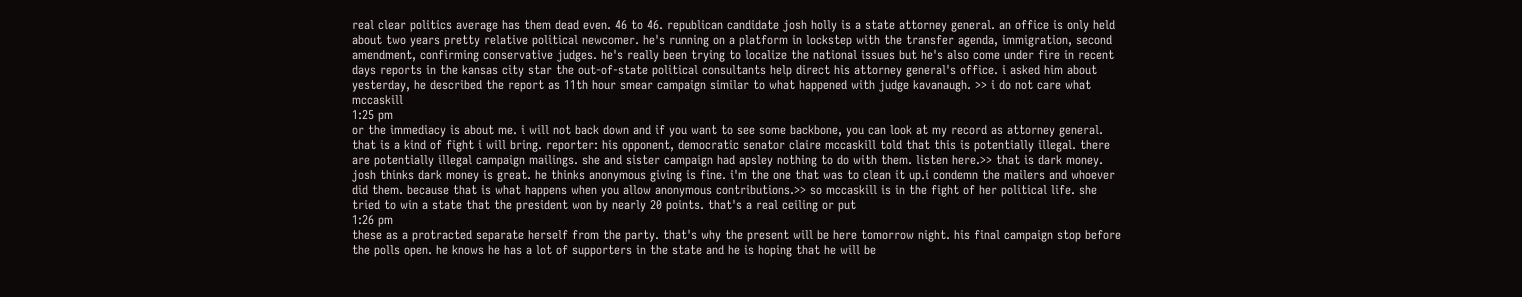real clear politics average has them dead even. 46 to 46. republican candidate josh holly is a state attorney general. an office is only held about two years pretty relative political newcomer. he's running on a platform in lockstep with the transfer agenda, immigration, second amendment, confirming conservative judges. he's really been trying to localize the national issues but he's also come under fire in recent days reports in the kansas city star the out-of-state political consultants help direct his attorney general's office. i asked him about yesterday, he described the report as 11th hour smear campaign similar to what happened with judge kavanaugh. >> i do not care what mccaskill
1:25 pm
or the immediacy is about me. i will not back down and if you want to see some backbone, you can look at my record as attorney general. that is a kind of fight i will bring. reporter: his opponent, democratic senator claire mccaskill told that this is potentially illegal. there are potentially illegal campaign mailings. she and sister campaign had apsley nothing to do with them. listen here.>> that is dark money. josh thinks dark money is great. he thinks anonymous giving is fine. i'm the one that was to clean it up.i condemn the mailers and whoever did them. because that is what happens when you allow anonymous contributions.>> so mccaskill is in the fight of her political life. she tried to win a state that the president won by nearly 20 points. that's a real ceiling or put
1:26 pm
these as a protracted separate herself from the party. that's why the present will be here tomorrow night. his final campaign stop before the polls open. he knows he has a lot of supporters in the state and he is hoping that he will be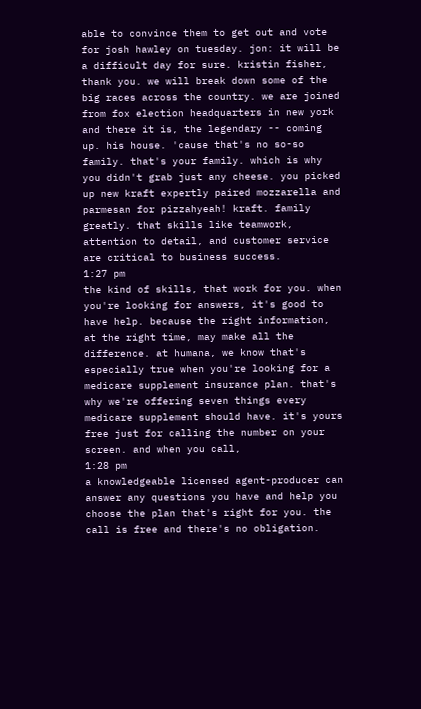able to convince them to get out and vote for josh hawley on tuesday. jon: it will be a difficult day for sure. kristin fisher, thank you. we will break down some of the big races across the country. we are joined from fox election headquarters in new york and there it is, the legendary -- coming up. his house. 'cause that's no so-so family. that's your family. which is why you didn't grab just any cheese. you picked up new kraft expertly paired mozzarella and parmesan for pizzahyeah! kraft. family greatly. that skills like teamwork, attention to detail, and customer service are critical to business success.
1:27 pm
the kind of skills, that work for you. when you're looking for answers, it's good to have help. because the right information, at the right time, may make all the difference. at humana, we know that's especially true when you're looking for a medicare supplement insurance plan. that's why we're offering seven things every medicare supplement should have. it's yours free just for calling the number on your screen. and when you call,
1:28 pm
a knowledgeable licensed agent-producer can answer any questions you have and help you choose the plan that's right for you. the call is free and there's no obligation.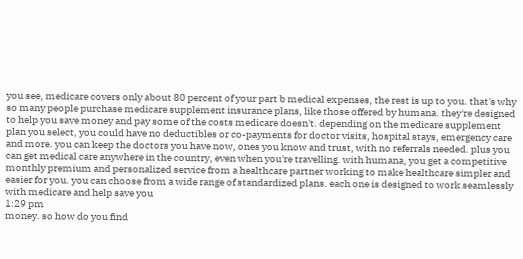you see, medicare covers only about 80 percent of your part b medical expenses, the rest is up to you. that's why so many people purchase medicare supplement insurance plans, like those offered by humana. they're designed to help you save money and pay some of the costs medicare doesn't. depending on the medicare supplement plan you select, you could have no deductibles or co-payments for doctor visits, hospital stays, emergency care and more. you can keep the doctors you have now, ones you know and trust, with no referrals needed. plus you can get medical care anywhere in the country, even when you're travelling. with humana, you get a competitive monthly premium and personalized service from a healthcare partner working to make healthcare simpler and easier for you. you can choose from a wide range of standardized plans. each one is designed to work seamlessly with medicare and help save you
1:29 pm
money. so how do you find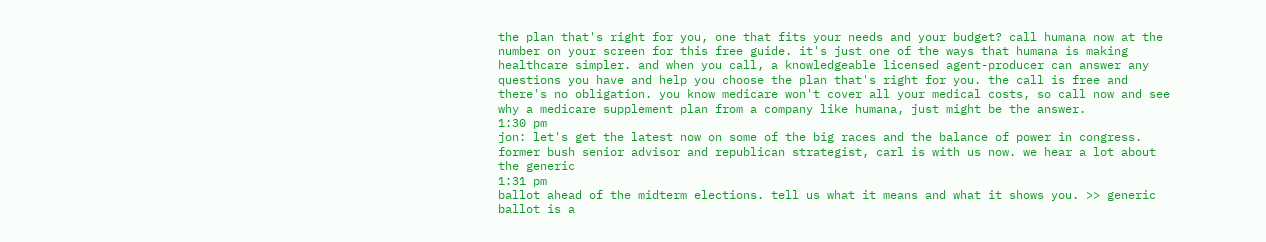the plan that's right for you, one that fits your needs and your budget? call humana now at the number on your screen for this free guide. it's just one of the ways that humana is making healthcare simpler. and when you call, a knowledgeable licensed agent-producer can answer any questions you have and help you choose the plan that's right for you. the call is free and there's no obligation. you know medicare won't cover all your medical costs, so call now and see why a medicare supplement plan from a company like humana, just might be the answer.
1:30 pm
jon: let's get the latest now on some of the big races and the balance of power in congress. former bush senior advisor and republican strategist, carl is with us now. we hear a lot about the generic
1:31 pm
ballot ahead of the midterm elections. tell us what it means and what it shows you. >> generic ballot is a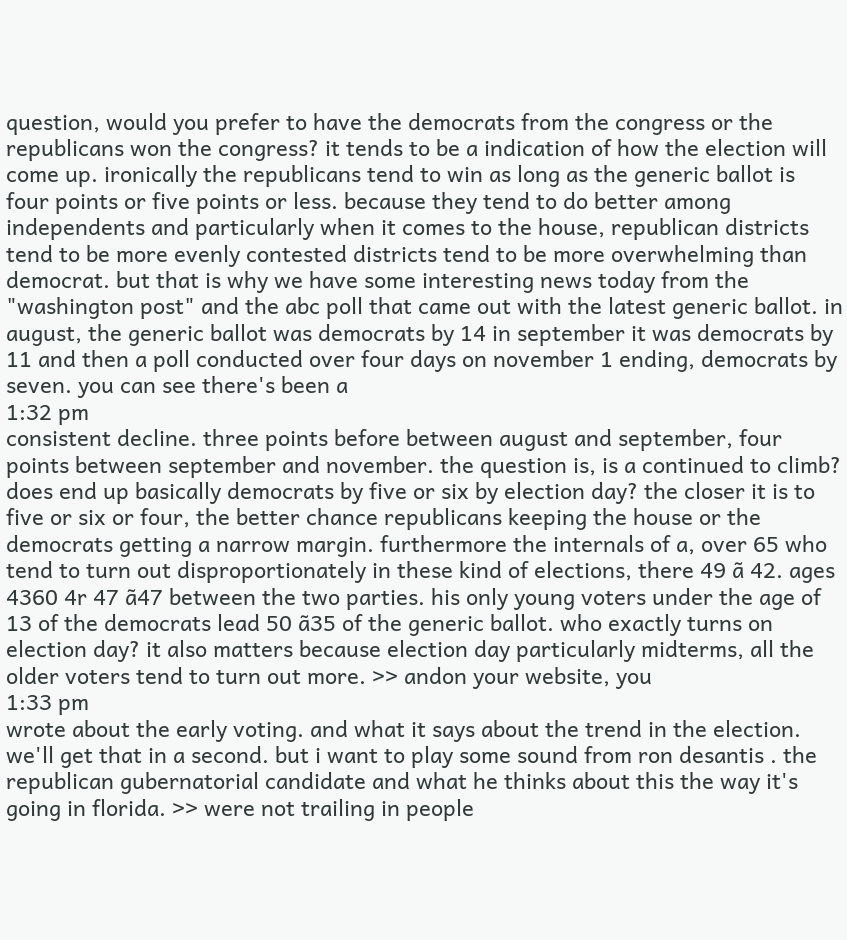question, would you prefer to have the democrats from the congress or the republicans won the congress? it tends to be a indication of how the election will come up. ironically the republicans tend to win as long as the generic ballot is four points or five points or less. because they tend to do better among independents and particularly when it comes to the house, republican districts tend to be more evenly contested districts tend to be more overwhelming than democrat. but that is why we have some interesting news today from the "washington post" and the abc poll that came out with the latest generic ballot. in august, the generic ballot was democrats by 14 in september it was democrats by 11 and then a poll conducted over four days on november 1 ending, democrats by seven. you can see there's been a
1:32 pm
consistent decline. three points before between august and september, four points between september and november. the question is, is a continued to climb? does end up basically democrats by five or six by election day? the closer it is to five or six or four, the better chance republicans keeping the house or the democrats getting a narrow margin. furthermore the internals of a, over 65 who tend to turn out disproportionately in these kind of elections, there 49 ã 42. ages 4360 4r 47 ã47 between the two parties. his only young voters under the age of 13 of the democrats lead 50 ã35 of the generic ballot. who exactly turns on election day? it also matters because election day particularly midterms, all the older voters tend to turn out more. >> andon your website, you
1:33 pm
wrote about the early voting. and what it says about the trend in the election. we'll get that in a second. but i want to play some sound from ron desantis . the republican gubernatorial candidate and what he thinks about this the way it's going in florida. >> were not trailing in people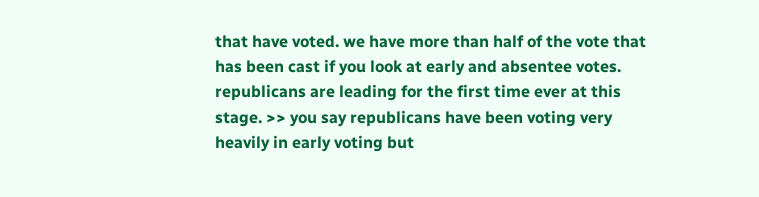that have voted. we have more than half of the vote that has been cast if you look at early and absentee votes. republicans are leading for the first time ever at this stage. >> you say republicans have been voting very heavily in early voting but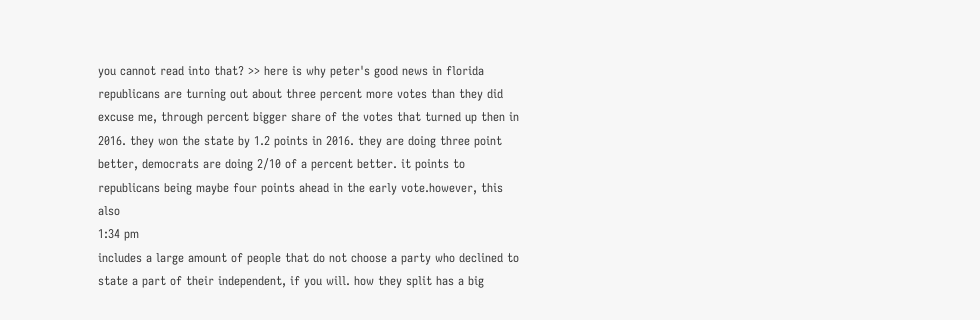you cannot read into that? >> here is why peter's good news in florida republicans are turning out about three percent more votes than they did excuse me, through percent bigger share of the votes that turned up then in 2016. they won the state by 1.2 points in 2016. they are doing three point better, democrats are doing 2/10 of a percent better. it points to republicans being maybe four points ahead in the early vote.however, this also
1:34 pm
includes a large amount of people that do not choose a party who declined to state a part of their independent, if you will. how they split has a big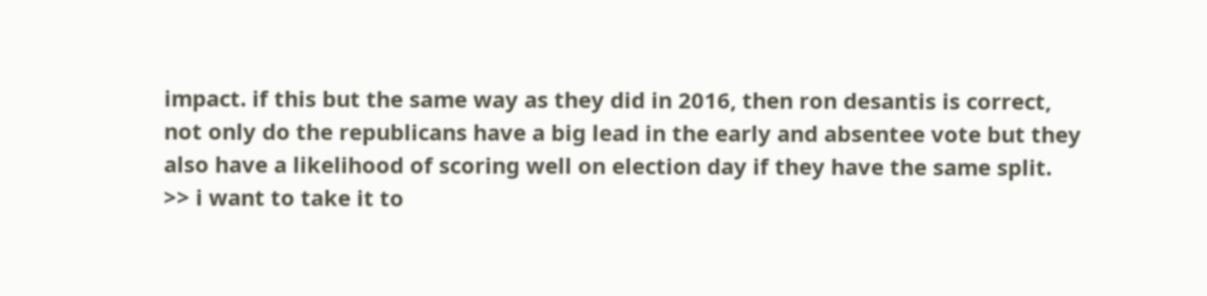impact. if this but the same way as they did in 2016, then ron desantis is correct, not only do the republicans have a big lead in the early and absentee vote but they also have a likelihood of scoring well on election day if they have the same split. >> i want to take it to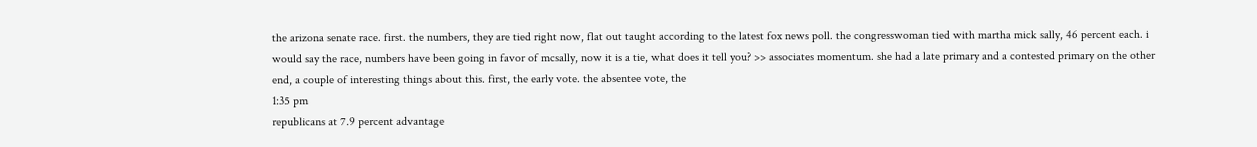the arizona senate race. first. the numbers, they are tied right now, flat out taught according to the latest fox news poll. the congresswoman tied with martha mick sally, 46 percent each. i would say the race, numbers have been going in favor of mcsally, now it is a tie, what does it tell you? >> associates momentum. she had a late primary and a contested primary on the other end, a couple of interesting things about this. first, the early vote. the absentee vote, the
1:35 pm
republicans at 7.9 percent advantage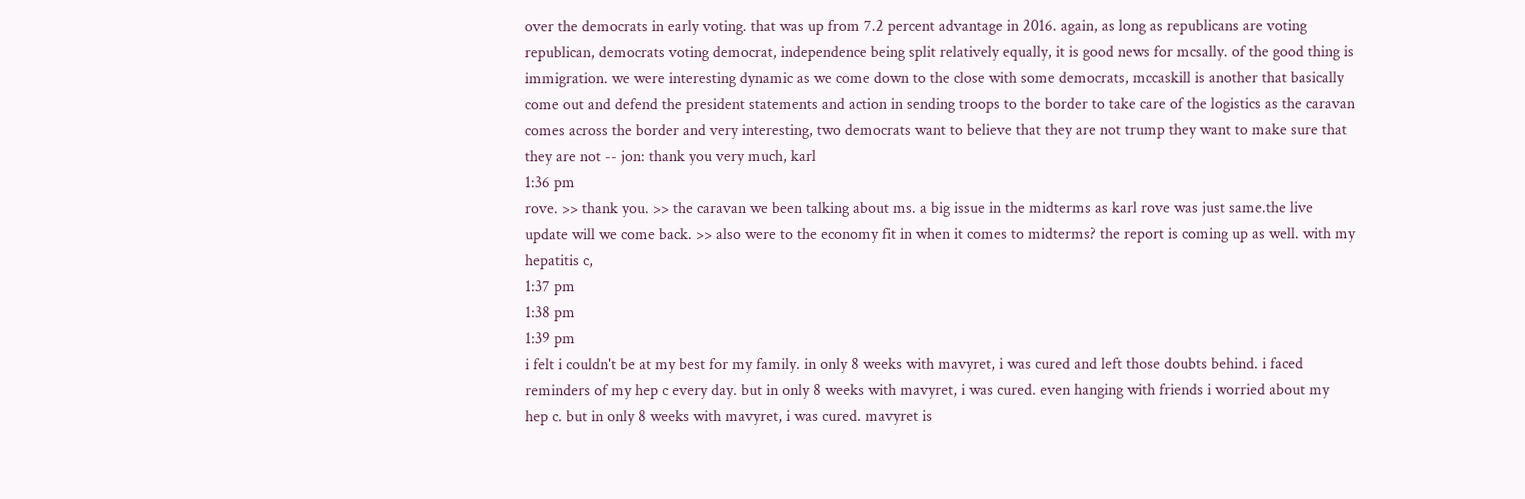over the democrats in early voting. that was up from 7.2 percent advantage in 2016. again, as long as republicans are voting republican, democrats voting democrat, independence being split relatively equally, it is good news for mcsally. of the good thing is immigration. we were interesting dynamic as we come down to the close with some democrats, mccaskill is another that basically come out and defend the president statements and action in sending troops to the border to take care of the logistics as the caravan comes across the border and very interesting, two democrats want to believe that they are not trump they want to make sure that they are not -- jon: thank you very much, karl
1:36 pm
rove. >> thank you. >> the caravan we been talking about ms. a big issue in the midterms as karl rove was just same.the live update will we come back. >> also were to the economy fit in when it comes to midterms? the report is coming up as well. with my hepatitis c,
1:37 pm
1:38 pm
1:39 pm
i felt i couldn't be at my best for my family. in only 8 weeks with mavyret, i was cured and left those doubts behind. i faced reminders of my hep c every day. but in only 8 weeks with mavyret, i was cured. even hanging with friends i worried about my hep c. but in only 8 weeks with mavyret, i was cured. mavyret is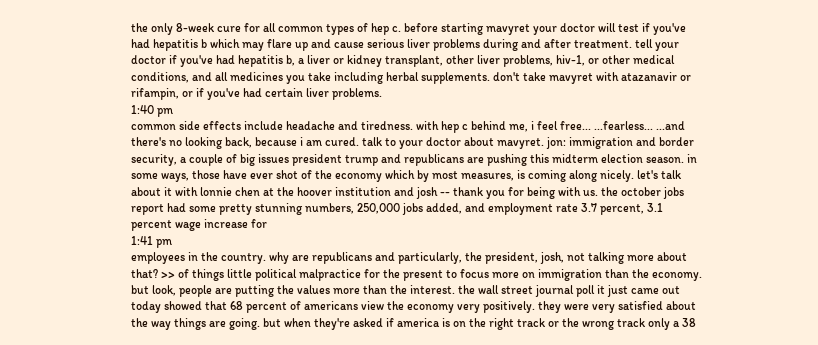the only 8-week cure for all common types of hep c. before starting mavyret your doctor will test if you've had hepatitis b which may flare up and cause serious liver problems during and after treatment. tell your doctor if you've had hepatitis b, a liver or kidney transplant, other liver problems, hiv-1, or other medical conditions, and all medicines you take including herbal supplements. don't take mavyret with atazanavir or rifampin, or if you've had certain liver problems.
1:40 pm
common side effects include headache and tiredness. with hep c behind me, i feel free... ...fearless... ...and there's no looking back, because i am cured. talk to your doctor about mavyret. jon: immigration and border security, a couple of big issues president trump and republicans are pushing this midterm election season. in some ways, those have ever shot of the economy which by most measures, is coming along nicely. let's talk about it with lonnie chen at the hoover institution and josh -- thank you for being with us. the october jobs report had some pretty stunning numbers, 250,000 jobs added, and employment rate 3.7 percent, 3.1 percent wage increase for
1:41 pm
employees in the country. why are republicans and particularly, the president, josh, not talking more about that? >> of things little political malpractice for the present to focus more on immigration than the economy. but look, people are putting the values more than the interest. the wall street journal poll it just came out today showed that 68 percent of americans view the economy very positively. they were very satisfied about the way things are going. but when they're asked if america is on the right track or the wrong track only a 38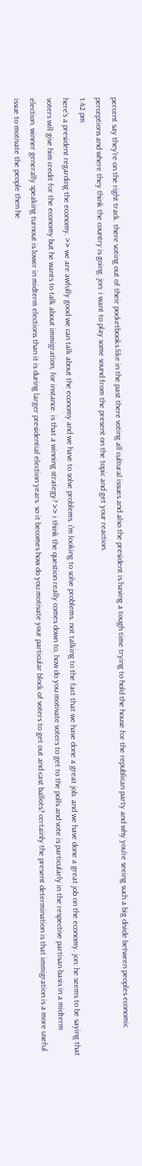percent say they're on the right track. there voting out of their pocketbooks like in the past there voting all cultural issues and also the president is having a tough time trying to hold the house for the republican party and why you're seeing such a big divide between peoples economic perceptions and where they think the country is going. jon: i want to play some sound from the present on the topic and get your reaction.
1:42 pm
here's a president regarding the economy. >> we are awfully good we can talk about the economy and we have to solve problems. i'm looking to solve problems. not talking to the fact that we have done a great job. and we have done a great job on the economy. jon: he seems to be saying that voters will give him credit for the economy but he wants to talk about immigration, for instance. is that a winning strategy? >> i think the question really comes down to, how do you motivate voters to get to the polls and vote is particularly in the respective partisan basis in a midterm election. winner generally speaking turnout is lower in midterm elections than it is during larger presidential election years. so it becomes how do you motivate your particular block of voters to get out and cast ballots? certainly the present determination is that immigration is a more useful issue to motivate the people then he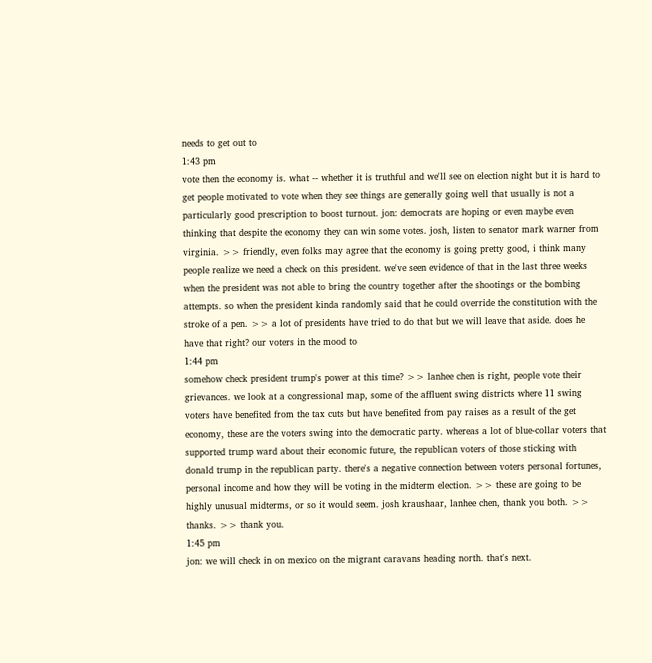needs to get out to
1:43 pm
vote then the economy is. what -- whether it is truthful and we'll see on election night but it is hard to get people motivated to vote when they see things are generally going well that usually is not a particularly good prescription to boost turnout. jon: democrats are hoping or even maybe even thinking that despite the economy they can win some votes. josh, listen to senator mark warner from virginia. >> friendly, even folks may agree that the economy is going pretty good, i think many people realize we need a check on this president. we've seen evidence of that in the last three weeks when the president was not able to bring the country together after the shootings or the bombing attempts. so when the president kinda randomly said that he could override the constitution with the stroke of a pen. >> a lot of presidents have tried to do that but we will leave that aside. does he have that right? our voters in the mood to
1:44 pm
somehow check president trump's power at this time? >> lanhee chen is right, people vote their grievances. we look at a congressional map, some of the affluent swing districts where 11 swing voters have benefited from the tax cuts but have benefited from pay raises as a result of the get economy, these are the voters swing into the democratic party. whereas a lot of blue-collar voters that supported trump ward about their economic future, the republican voters of those sticking with donald trump in the republican party. there's a negative connection between voters personal fortunes, personal income and how they will be voting in the midterm election. >> these are going to be highly unusual midterms, or so it would seem. josh kraushaar, lanhee chen, thank you both. >> thanks. >> thank you.
1:45 pm
jon: we will check in on mexico on the migrant caravans heading north. that's next.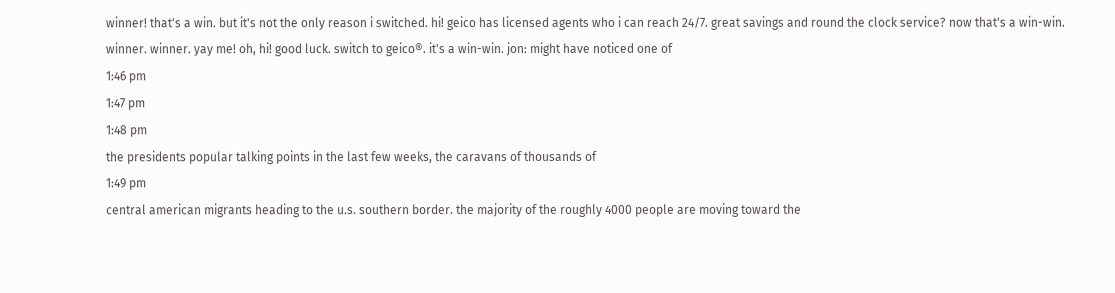winner! that's a win. but it's not the only reason i switched. hi! geico has licensed agents who i can reach 24/7. great savings and round the clock service? now that's a win-win. winner. winner. yay me! oh, hi! good luck. switch to geico®. it's a win-win. jon: might have noticed one of
1:46 pm
1:47 pm
1:48 pm
the presidents popular talking points in the last few weeks, the caravans of thousands of
1:49 pm
central american migrants heading to the u.s. southern border. the majority of the roughly 4000 people are moving toward the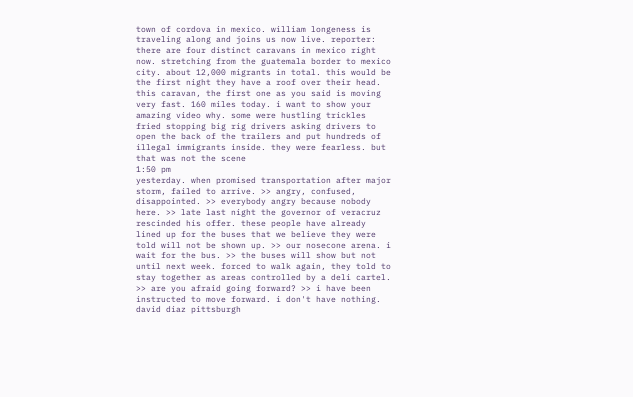town of cordova in mexico. william longeness is traveling along and joins us now live. reporter: there are four distinct caravans in mexico right now. stretching from the guatemala border to mexico city. about 12,000 migrants in total. this would be the first night they have a roof over their head. this caravan, the first one as you said is moving very fast. 160 miles today. i want to show your amazing video why. some were hustling trickles fried stopping big rig drivers asking drivers to open the back of the trailers and put hundreds of illegal immigrants inside. they were fearless. but that was not the scene
1:50 pm
yesterday. when promised transportation after major storm, failed to arrive. >> angry, confused, disappointed. >> everybody angry because nobody here. >> late last night the governor of veracruz rescinded his offer. these people have already lined up for the buses that we believe they were told will not be shown up. >> our nosecone arena. i wait for the bus. >> the buses will show but not until next week. forced to walk again, they told to stay together as areas controlled by a deli cartel. >> are you afraid going forward? >> i have been instructed to move forward. i don't have nothing. david diaz pittsburgh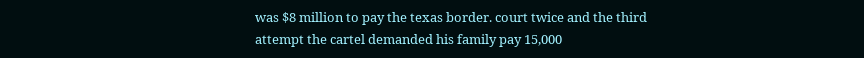was $8 million to pay the texas border. court twice and the third attempt the cartel demanded his family pay 15,000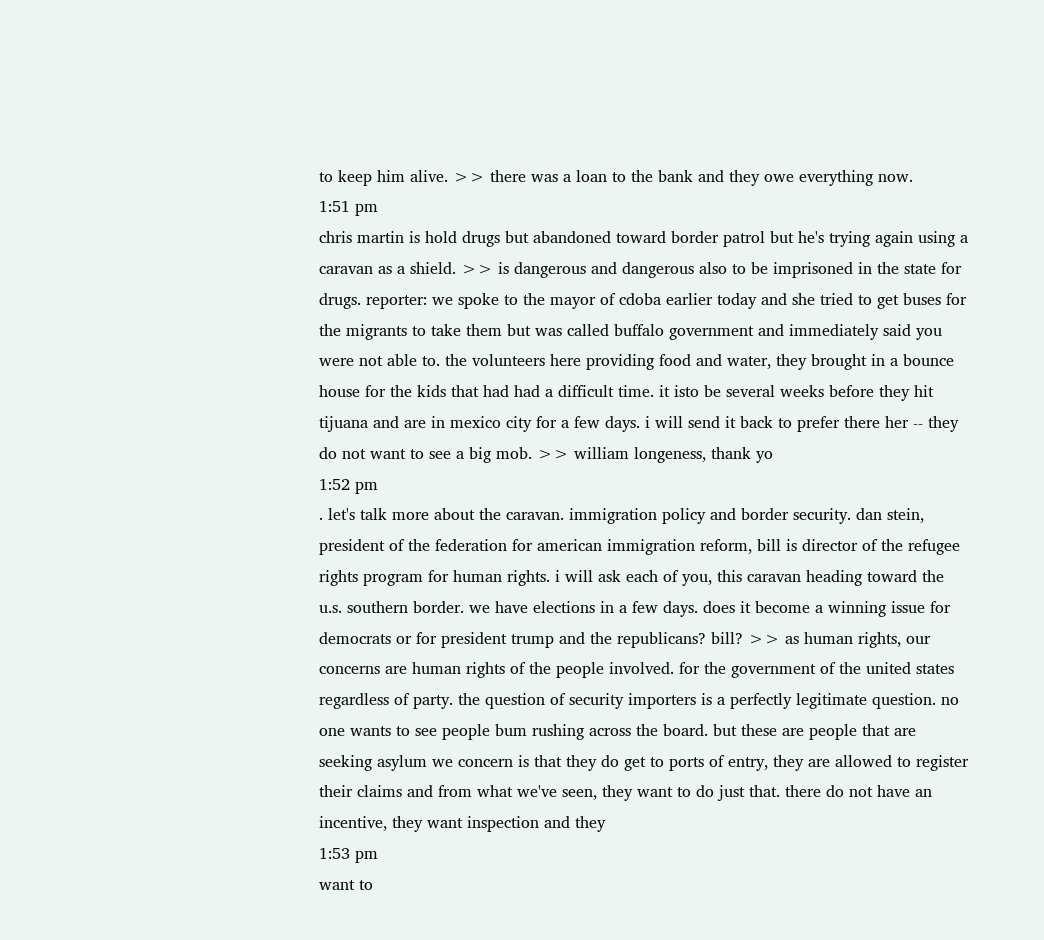to keep him alive. >> there was a loan to the bank and they owe everything now.
1:51 pm
chris martin is hold drugs but abandoned toward border patrol but he's trying again using a caravan as a shield. >> is dangerous and dangerous also to be imprisoned in the state for drugs. reporter: we spoke to the mayor of cdoba earlier today and she tried to get buses for the migrants to take them but was called buffalo government and immediately said you were not able to. the volunteers here providing food and water, they brought in a bounce house for the kids that had had a difficult time. it isto be several weeks before they hit tijuana and are in mexico city for a few days. i will send it back to prefer there her -- they do not want to see a big mob. >> william longeness, thank yo
1:52 pm
. let's talk more about the caravan. immigration policy and border security. dan stein, president of the federation for american immigration reform, bill is director of the refugee rights program for human rights. i will ask each of you, this caravan heading toward the u.s. southern border. we have elections in a few days. does it become a winning issue for democrats or for president trump and the republicans? bill? >> as human rights, our concerns are human rights of the people involved. for the government of the united states regardless of party. the question of security importers is a perfectly legitimate question. no one wants to see people bum rushing across the board. but these are people that are seeking asylum we concern is that they do get to ports of entry, they are allowed to register their claims and from what we've seen, they want to do just that. there do not have an incentive, they want inspection and they
1:53 pm
want to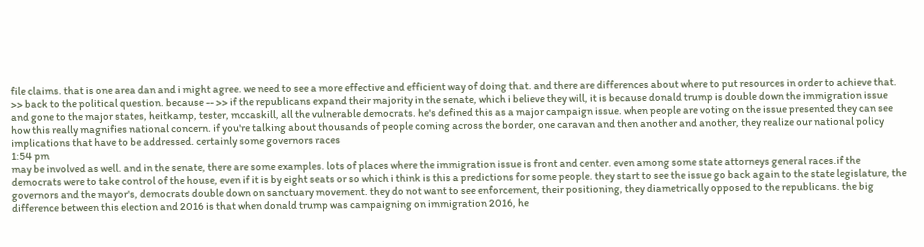file claims. that is one area dan and i might agree. we need to see a more effective and efficient way of doing that. and there are differences about where to put resources in order to achieve that. >> back to the political question. because -- >> if the republicans expand their majority in the senate, which i believe they will, it is because donald trump is double down the immigration issue and gone to the major states, heitkamp, tester, mccaskill, all the vulnerable democrats. he's defined this as a major campaign issue. when people are voting on the issue presented they can see how this really magnifies national concern. if you're talking about thousands of people coming across the border, one caravan and then another and another, they realize our national policy implications that have to be addressed. certainly some governors races
1:54 pm
may be involved as well. and in the senate, there are some examples. lots of places where the immigration issue is front and center. even among some state attorneys general races.if the democrats were to take control of the house, even if it is by eight seats or so which i think is this a predictions for some people. they start to see the issue go back again to the state legislature, the governors and the mayor's, democrats double down on sanctuary movement. they do not want to see enforcement, their positioning, they diametrically opposed to the republicans. the big difference between this election and 2016 is that when donald trump was campaigning on immigration 2016, he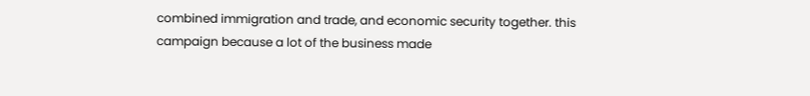combined immigration and trade, and economic security together. this campaign because a lot of the business made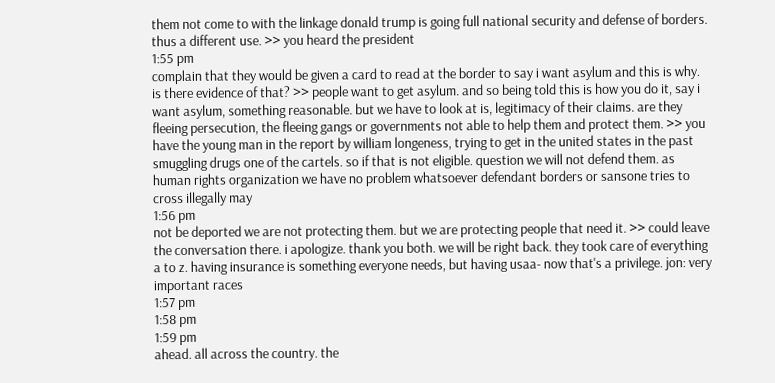them not come to with the linkage donald trump is going full national security and defense of borders. thus a different use. >> you heard the president
1:55 pm
complain that they would be given a card to read at the border to say i want asylum and this is why. is there evidence of that? >> people want to get asylum. and so being told this is how you do it, say i want asylum, something reasonable. but we have to look at is, legitimacy of their claims. are they fleeing persecution, the fleeing gangs or governments not able to help them and protect them. >> you have the young man in the report by william longeness, trying to get in the united states in the past smuggling drugs one of the cartels. so if that is not eligible. question we will not defend them. as human rights organization we have no problem whatsoever defendant borders or sansone tries to cross illegally may
1:56 pm
not be deported we are not protecting them. but we are protecting people that need it. >> could leave the conversation there. i apologize. thank you both. we will be right back. they took care of everything a to z. having insurance is something everyone needs, but having usaa- now that's a privilege. jon: very important races
1:57 pm
1:58 pm
1:59 pm
ahead. all across the country. the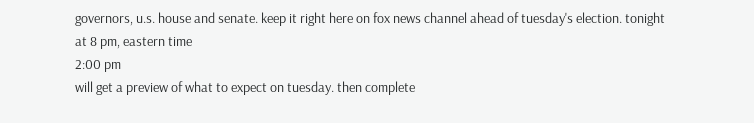governors, u.s. house and senate. keep it right here on fox news channel ahead of tuesday's election. tonight at 8 pm, eastern time
2:00 pm
will get a preview of what to expect on tuesday. then complete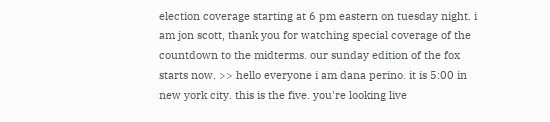election coverage starting at 6 pm eastern on tuesday night. i am jon scott, thank you for watching special coverage of the countdown to the midterms. our sunday edition of the fox starts now. >> hello everyone i am dana perino. it is 5:00 in new york city. this is the five. you're looking live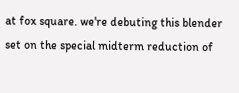at fox square. we're debuting this blender set on the special midterm reduction of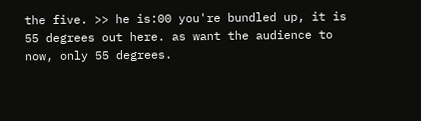the five. >> he is:00 you're bundled up, it is 55 degrees out here. as want the audience to now, only 55 degrees.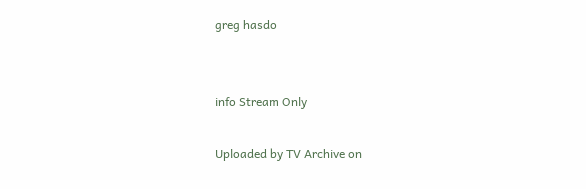greg hasdo


info Stream Only

Uploaded by TV Archive on